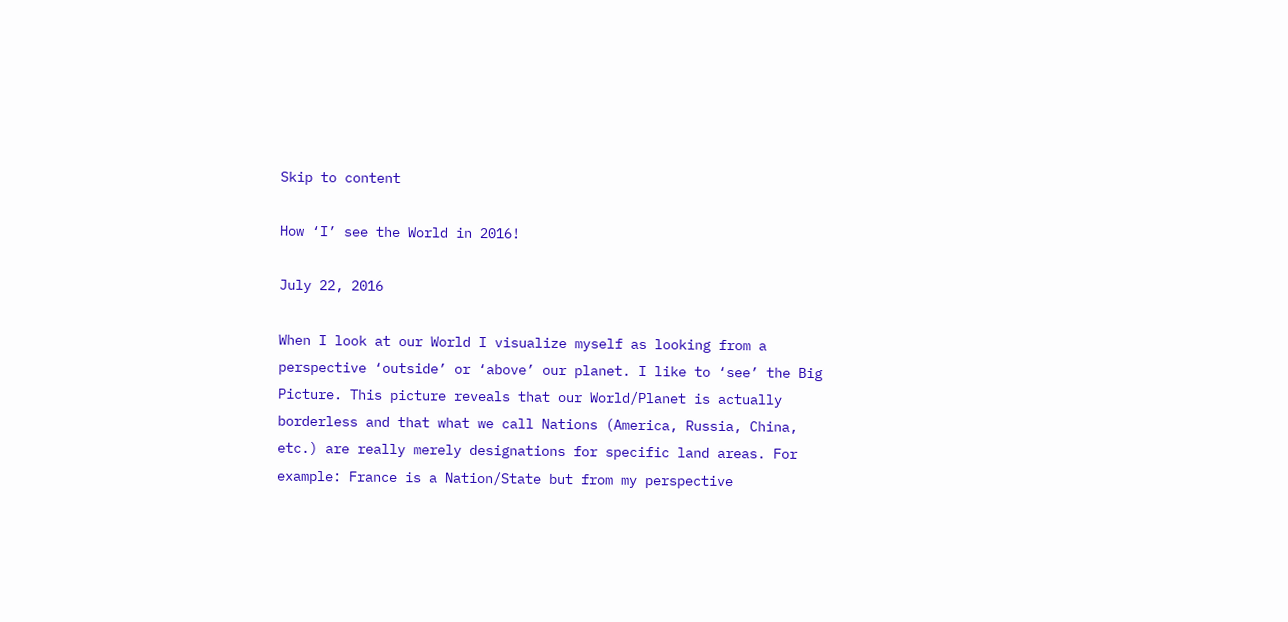Skip to content

How ‘I’ see the World in 2016!

July 22, 2016

When I look at our World I visualize myself as looking from a perspective ‘outside’ or ‘above’ our planet. I like to ‘see’ the Big Picture. This picture reveals that our World/Planet is actually borderless and that what we call Nations (America, Russia, China, etc.) are really merely designations for specific land areas. For example: France is a Nation/State but from my perspective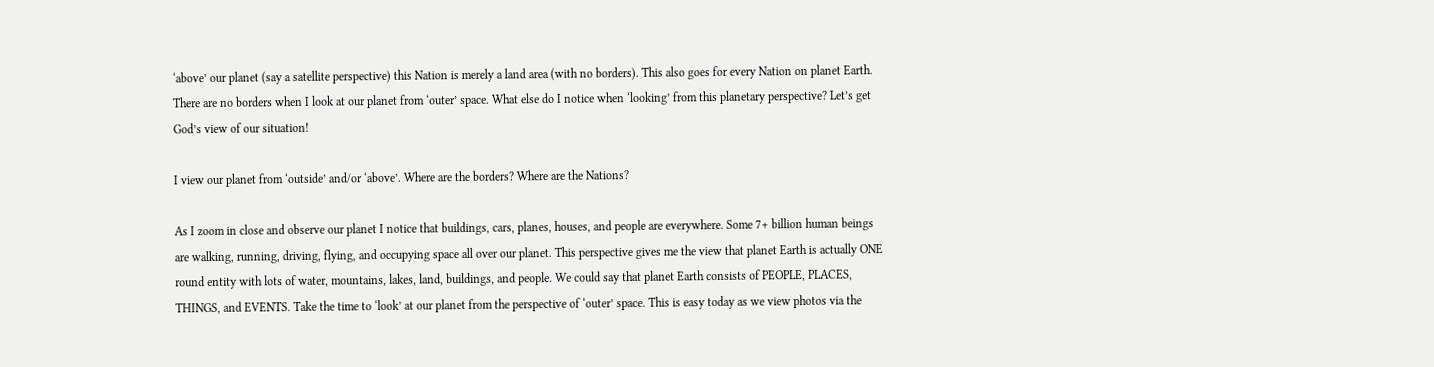‘above’ our planet (say a satellite perspective) this Nation is merely a land area (with no borders). This also goes for every Nation on planet Earth. There are no borders when I look at our planet from ‘outer’ space. What else do I notice when ‘looking’ from this planetary perspective? Let’s get God’s view of our situation!

I view our planet from ‘outside’ and/or ‘above’. Where are the borders? Where are the Nations?

As I zoom in close and observe our planet I notice that buildings, cars, planes, houses, and people are everywhere. Some 7+ billion human beings are walking, running, driving, flying, and occupying space all over our planet. This perspective gives me the view that planet Earth is actually ONE round entity with lots of water, mountains, lakes, land, buildings, and people. We could say that planet Earth consists of PEOPLE, PLACES, THINGS, and EVENTS. Take the time to ‘look’ at our planet from the perspective of ‘outer’ space. This is easy today as we view photos via the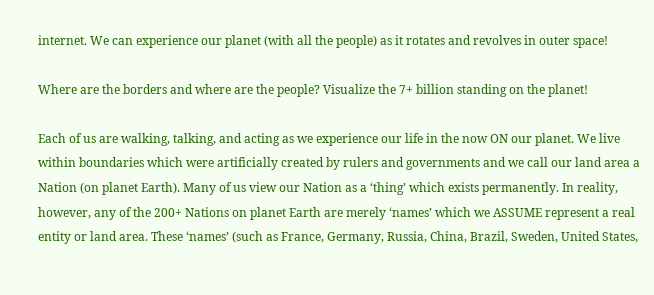internet. We can experience our planet (with all the people) as it rotates and revolves in outer space!

Where are the borders and where are the people? Visualize the 7+ billion standing on the planet!

Each of us are walking, talking, and acting as we experience our life in the now ON our planet. We live within boundaries which were artificially created by rulers and governments and we call our land area a Nation (on planet Earth). Many of us view our Nation as a ‘thing’ which exists permanently. In reality, however, any of the 200+ Nations on planet Earth are merely ‘names’ which we ASSUME represent a real entity or land area. These ‘names’ (such as France, Germany, Russia, China, Brazil, Sweden, United States,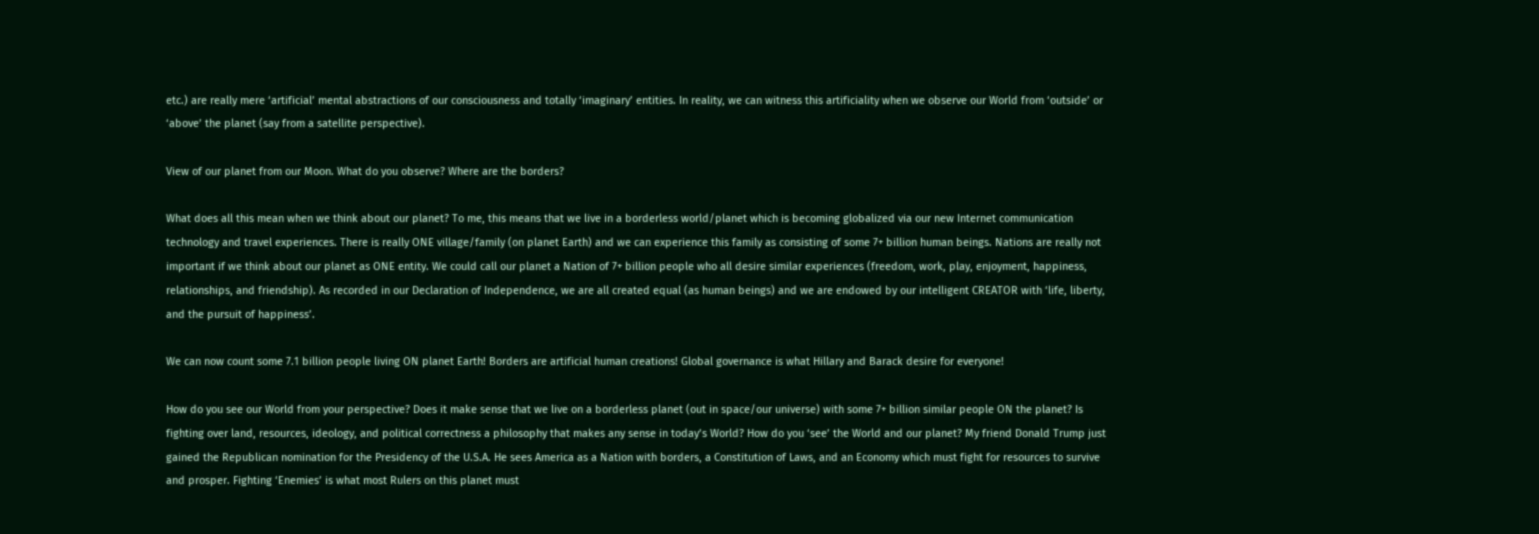etc.) are really mere ‘artificial’ mental abstractions of our consciousness and totally ‘imaginary’ entities. In reality, we can witness this artificiality when we observe our World from ‘outside’ or ‘above’ the planet (say from a satellite perspective).

View of our planet from our Moon. What do you observe? Where are the borders?

What does all this mean when we think about our planet? To me, this means that we live in a borderless world/planet which is becoming globalized via our new Internet communication technology and travel experiences. There is really ONE village/family (on planet Earth) and we can experience this family as consisting of some 7+ billion human beings. Nations are really not important if we think about our planet as ONE entity. We could call our planet a Nation of 7+ billion people who all desire similar experiences (freedom, work, play, enjoyment, happiness, relationships, and friendship). As recorded in our Declaration of Independence, we are all created equal (as human beings) and we are endowed by our intelligent CREATOR with ‘life, liberty, and the pursuit of happiness’.

We can now count some 7.1 billion people living ON planet Earth! Borders are artificial human creations! Global governance is what Hillary and Barack desire for everyone!

How do you see our World from your perspective? Does it make sense that we live on a borderless planet (out in space/our universe) with some 7+ billion similar people ON the planet? Is fighting over land, resources, ideology, and political correctness a philosophy that makes any sense in today’s World? How do you ‘see’ the World and our planet? My friend Donald Trump just gained the Republican nomination for the Presidency of the U.S.A. He sees America as a Nation with borders, a Constitution of Laws, and an Economy which must fight for resources to survive and prosper. Fighting ‘Enemies’ is what most Rulers on this planet must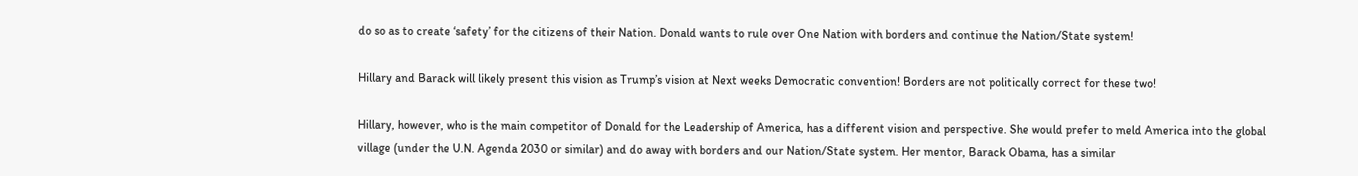do so as to create ‘safety’ for the citizens of their Nation. Donald wants to rule over One Nation with borders and continue the Nation/State system!

Hillary and Barack will likely present this vision as Trump’s vision at Next weeks Democratic convention! Borders are not politically correct for these two!

Hillary, however, who is the main competitor of Donald for the Leadership of America, has a different vision and perspective. She would prefer to meld America into the global village (under the U.N. Agenda 2030 or similar) and do away with borders and our Nation/State system. Her mentor, Barack Obama, has a similar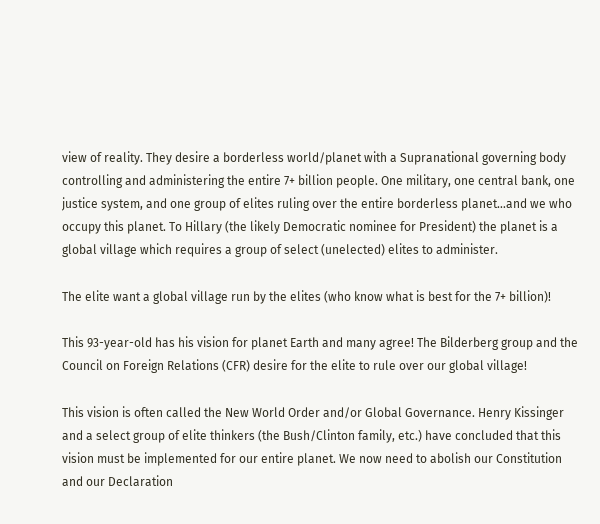view of reality. They desire a borderless world/planet with a Supranational governing body controlling and administering the entire 7+ billion people. One military, one central bank, one justice system, and one group of elites ruling over the entire borderless planet…and we who occupy this planet. To Hillary (the likely Democratic nominee for President) the planet is a global village which requires a group of select (unelected) elites to administer.

The elite want a global village run by the elites (who know what is best for the 7+ billion)!

This 93-year-old has his vision for planet Earth and many agree! The Bilderberg group and the Council on Foreign Relations (CFR) desire for the elite to rule over our global village!

This vision is often called the New World Order and/or Global Governance. Henry Kissinger and a select group of elite thinkers (the Bush/Clinton family, etc.) have concluded that this vision must be implemented for our entire planet. We now need to abolish our Constitution and our Declaration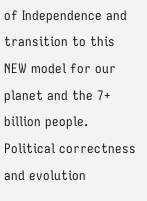of Independence and transition to this NEW model for our planet and the 7+ billion people. Political correctness and evolution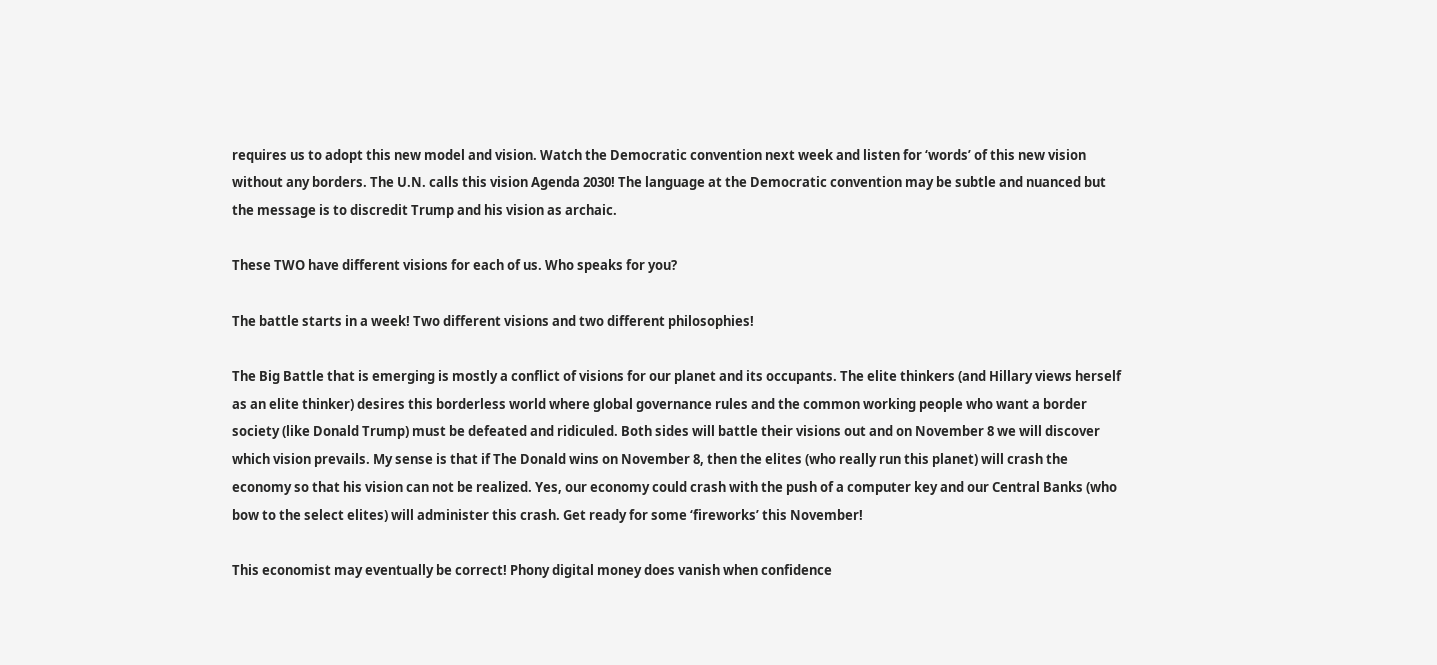requires us to adopt this new model and vision. Watch the Democratic convention next week and listen for ‘words’ of this new vision without any borders. The U.N. calls this vision Agenda 2030! The language at the Democratic convention may be subtle and nuanced but the message is to discredit Trump and his vision as archaic.

These TWO have different visions for each of us. Who speaks for you?

The battle starts in a week! Two different visions and two different philosophies!

The Big Battle that is emerging is mostly a conflict of visions for our planet and its occupants. The elite thinkers (and Hillary views herself as an elite thinker) desires this borderless world where global governance rules and the common working people who want a border society (like Donald Trump) must be defeated and ridiculed. Both sides will battle their visions out and on November 8 we will discover which vision prevails. My sense is that if The Donald wins on November 8, then the elites (who really run this planet) will crash the economy so that his vision can not be realized. Yes, our economy could crash with the push of a computer key and our Central Banks (who bow to the select elites) will administer this crash. Get ready for some ‘fireworks’ this November!

This economist may eventually be correct! Phony digital money does vanish when confidence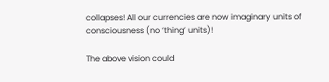collapses! All our currencies are now imaginary units of consciousness (no ‘thing’ units)!

The above vision could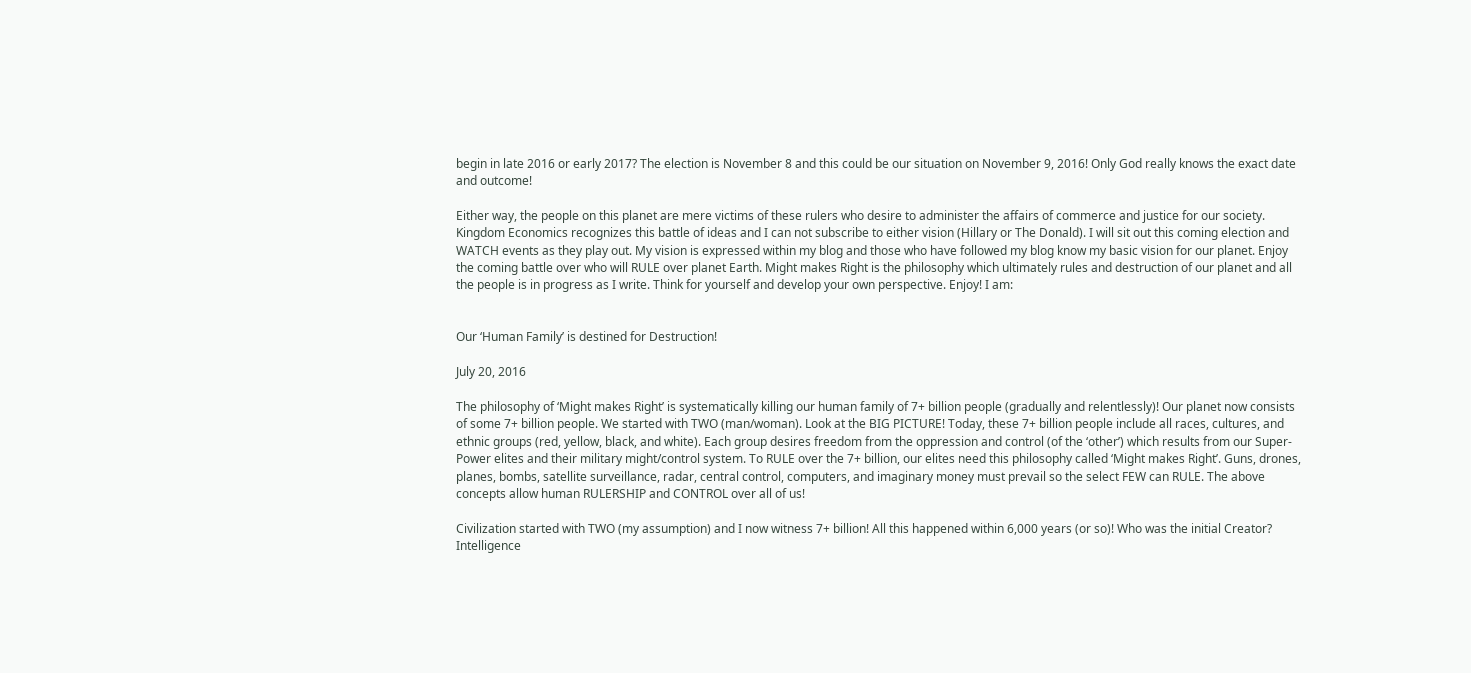begin in late 2016 or early 2017? The election is November 8 and this could be our situation on November 9, 2016! Only God really knows the exact date and outcome!

Either way, the people on this planet are mere victims of these rulers who desire to administer the affairs of commerce and justice for our society. Kingdom Economics recognizes this battle of ideas and I can not subscribe to either vision (Hillary or The Donald). I will sit out this coming election and WATCH events as they play out. My vision is expressed within my blog and those who have followed my blog know my basic vision for our planet. Enjoy the coming battle over who will RULE over planet Earth. Might makes Right is the philosophy which ultimately rules and destruction of our planet and all the people is in progress as I write. Think for yourself and develop your own perspective. Enjoy! I am:


Our ‘Human Family’ is destined for Destruction!

July 20, 2016

The philosophy of ‘Might makes Right’ is systematically killing our human family of 7+ billion people (gradually and relentlessly)! Our planet now consists of some 7+ billion people. We started with TWO (man/woman). Look at the BIG PICTURE! Today, these 7+ billion people include all races, cultures, and ethnic groups (red, yellow, black, and white). Each group desires freedom from the oppression and control (of the ‘other’) which results from our Super-Power elites and their military might/control system. To RULE over the 7+ billion, our elites need this philosophy called ‘Might makes Right’. Guns, drones, planes, bombs, satellite surveillance, radar, central control, computers, and imaginary money must prevail so the select FEW can RULE. The above concepts allow human RULERSHIP and CONTROL over all of us!

Civilization started with TWO (my assumption) and I now witness 7+ billion! All this happened within 6,000 years (or so)! Who was the initial Creator? Intelligence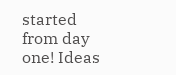started from day one! Ideas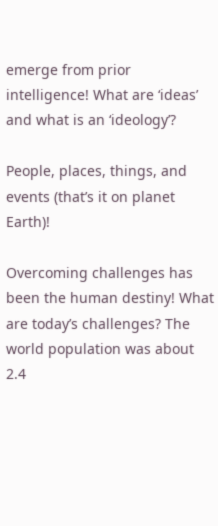emerge from prior intelligence! What are ‘ideas’ and what is an ‘ideology’?

People, places, things, and events (that’s it on planet Earth)!

Overcoming challenges has been the human destiny! What are today’s challenges? The world population was about 2.4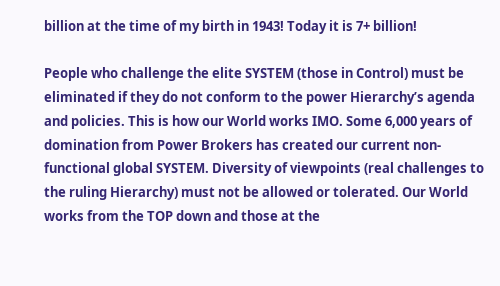billion at the time of my birth in 1943! Today it is 7+ billion!

People who challenge the elite SYSTEM (those in Control) must be eliminated if they do not conform to the power Hierarchy’s agenda and policies. This is how our World works IMO. Some 6,000 years of domination from Power Brokers has created our current non-functional global SYSTEM. Diversity of viewpoints (real challenges to the ruling Hierarchy) must not be allowed or tolerated. Our World works from the TOP down and those at the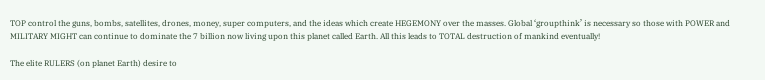TOP control the guns, bombs, satellites, drones, money, super computers, and the ideas which create HEGEMONY over the masses. Global ‘groupthink’ is necessary so those with POWER and MILITARY MIGHT can continue to dominate the 7 billion now living upon this planet called Earth. All this leads to TOTAL destruction of mankind eventually!

The elite RULERS (on planet Earth) desire to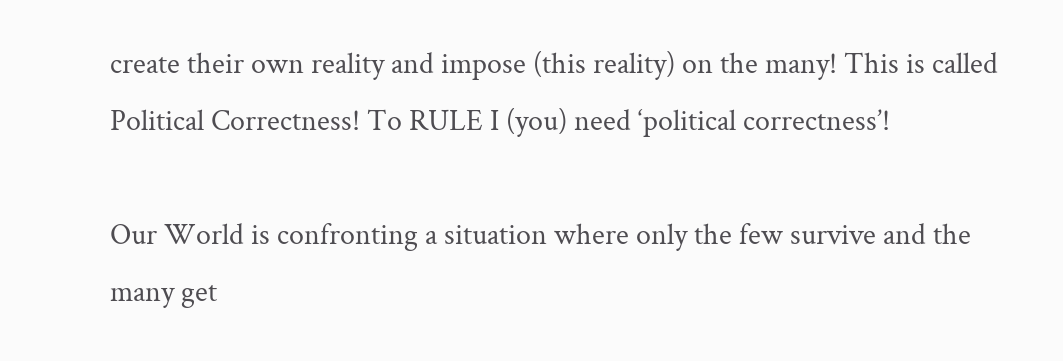create their own reality and impose (this reality) on the many! This is called Political Correctness! To RULE I (you) need ‘political correctness’!

Our World is confronting a situation where only the few survive and the many get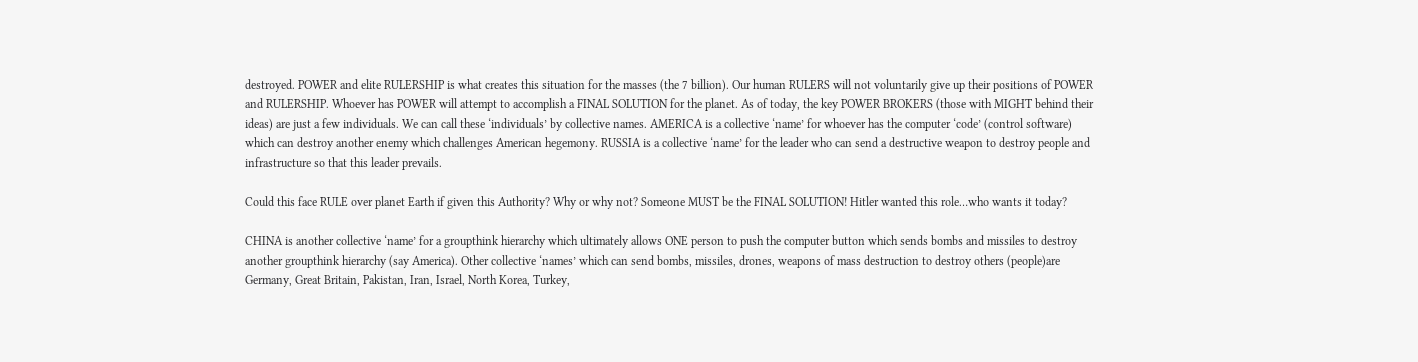destroyed. POWER and elite RULERSHIP is what creates this situation for the masses (the 7 billion). Our human RULERS will not voluntarily give up their positions of POWER and RULERSHIP. Whoever has POWER will attempt to accomplish a FINAL SOLUTION for the planet. As of today, the key POWER BROKERS (those with MIGHT behind their ideas) are just a few individuals. We can call these ‘individuals’ by collective names. AMERICA is a collective ‘name’ for whoever has the computer ‘code’ (control software) which can destroy another enemy which challenges American hegemony. RUSSIA is a collective ‘name’ for the leader who can send a destructive weapon to destroy people and infrastructure so that this leader prevails.

Could this face RULE over planet Earth if given this Authority? Why or why not? Someone MUST be the FINAL SOLUTION! Hitler wanted this role…who wants it today?

CHINA is another collective ‘name’ for a groupthink hierarchy which ultimately allows ONE person to push the computer button which sends bombs and missiles to destroy another groupthink hierarchy (say America). Other collective ‘names’ which can send bombs, missiles, drones, weapons of mass destruction to destroy others (people)are Germany, Great Britain, Pakistan, Iran, Israel, North Korea, Turkey,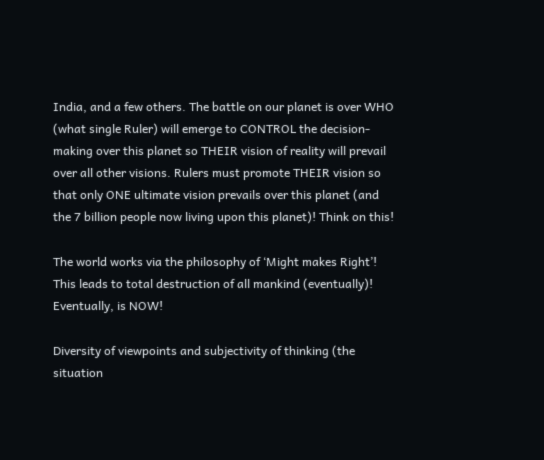India, and a few others. The battle on our planet is over WHO (what single Ruler) will emerge to CONTROL the decision-making over this planet so THEIR vision of reality will prevail over all other visions. Rulers must promote THEIR vision so that only ONE ultimate vision prevails over this planet (and the 7 billion people now living upon this planet)! Think on this!

The world works via the philosophy of ‘Might makes Right’! This leads to total destruction of all mankind (eventually)! Eventually, is NOW!

Diversity of viewpoints and subjectivity of thinking (the situation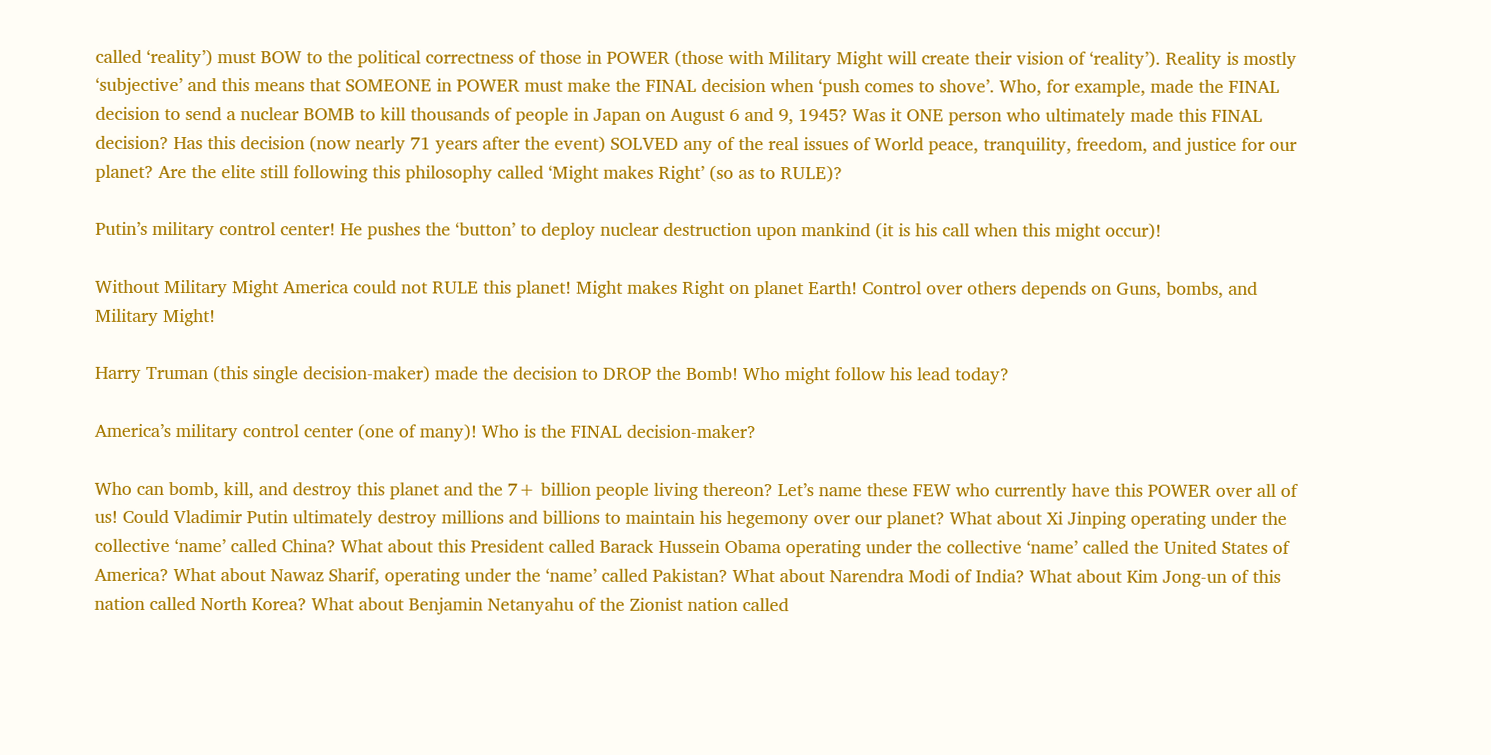called ‘reality’) must BOW to the political correctness of those in POWER (those with Military Might will create their vision of ‘reality’). Reality is mostly ‘subjective’ and this means that SOMEONE in POWER must make the FINAL decision when ‘push comes to shove’. Who, for example, made the FINAL decision to send a nuclear BOMB to kill thousands of people in Japan on August 6 and 9, 1945? Was it ONE person who ultimately made this FINAL decision? Has this decision (now nearly 71 years after the event) SOLVED any of the real issues of World peace, tranquility, freedom, and justice for our planet? Are the elite still following this philosophy called ‘Might makes Right’ (so as to RULE)?

Putin’s military control center! He pushes the ‘button’ to deploy nuclear destruction upon mankind (it is his call when this might occur)!

Without Military Might America could not RULE this planet! Might makes Right on planet Earth! Control over others depends on Guns, bombs, and Military Might!

Harry Truman (this single decision-maker) made the decision to DROP the Bomb! Who might follow his lead today?

America’s military control center (one of many)! Who is the FINAL decision-maker?

Who can bomb, kill, and destroy this planet and the 7+ billion people living thereon? Let’s name these FEW who currently have this POWER over all of us! Could Vladimir Putin ultimately destroy millions and billions to maintain his hegemony over our planet? What about Xi Jinping operating under the collective ‘name’ called China? What about this President called Barack Hussein Obama operating under the collective ‘name’ called the United States of America? What about Nawaz Sharif, operating under the ‘name’ called Pakistan? What about Narendra Modi of India? What about Kim Jong-un of this nation called North Korea? What about Benjamin Netanyahu of the Zionist nation called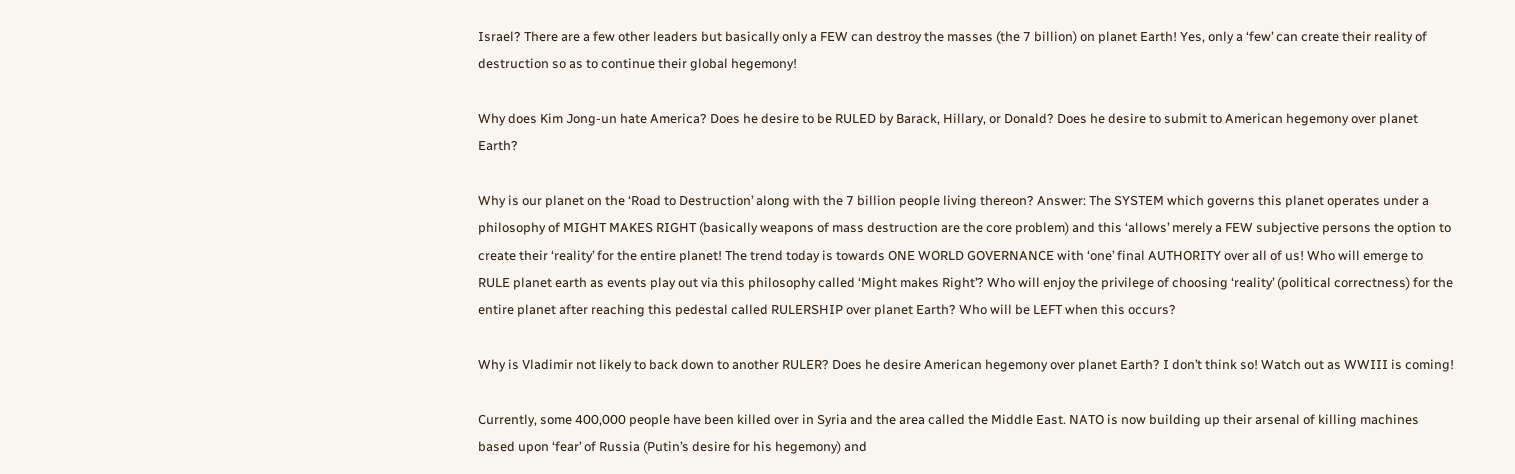Israel? There are a few other leaders but basically only a FEW can destroy the masses (the 7 billion) on planet Earth! Yes, only a ‘few’ can create their reality of destruction so as to continue their global hegemony!

Why does Kim Jong-un hate America? Does he desire to be RULED by Barack, Hillary, or Donald? Does he desire to submit to American hegemony over planet Earth?

Why is our planet on the ‘Road to Destruction’ along with the 7 billion people living thereon? Answer: The SYSTEM which governs this planet operates under a philosophy of MIGHT MAKES RIGHT (basically weapons of mass destruction are the core problem) and this ‘allows’ merely a FEW subjective persons the option to create their ‘reality’ for the entire planet! The trend today is towards ONE WORLD GOVERNANCE with ‘one’ final AUTHORITY over all of us! Who will emerge to RULE planet earth as events play out via this philosophy called ‘Might makes Right’? Who will enjoy the privilege of choosing ‘reality’ (political correctness) for the entire planet after reaching this pedestal called RULERSHIP over planet Earth? Who will be LEFT when this occurs?

Why is Vladimir not likely to back down to another RULER? Does he desire American hegemony over planet Earth? I don’t think so! Watch out as WWIII is coming!

Currently, some 400,000 people have been killed over in Syria and the area called the Middle East. NATO is now building up their arsenal of killing machines based upon ‘fear’ of Russia (Putin’s desire for his hegemony) and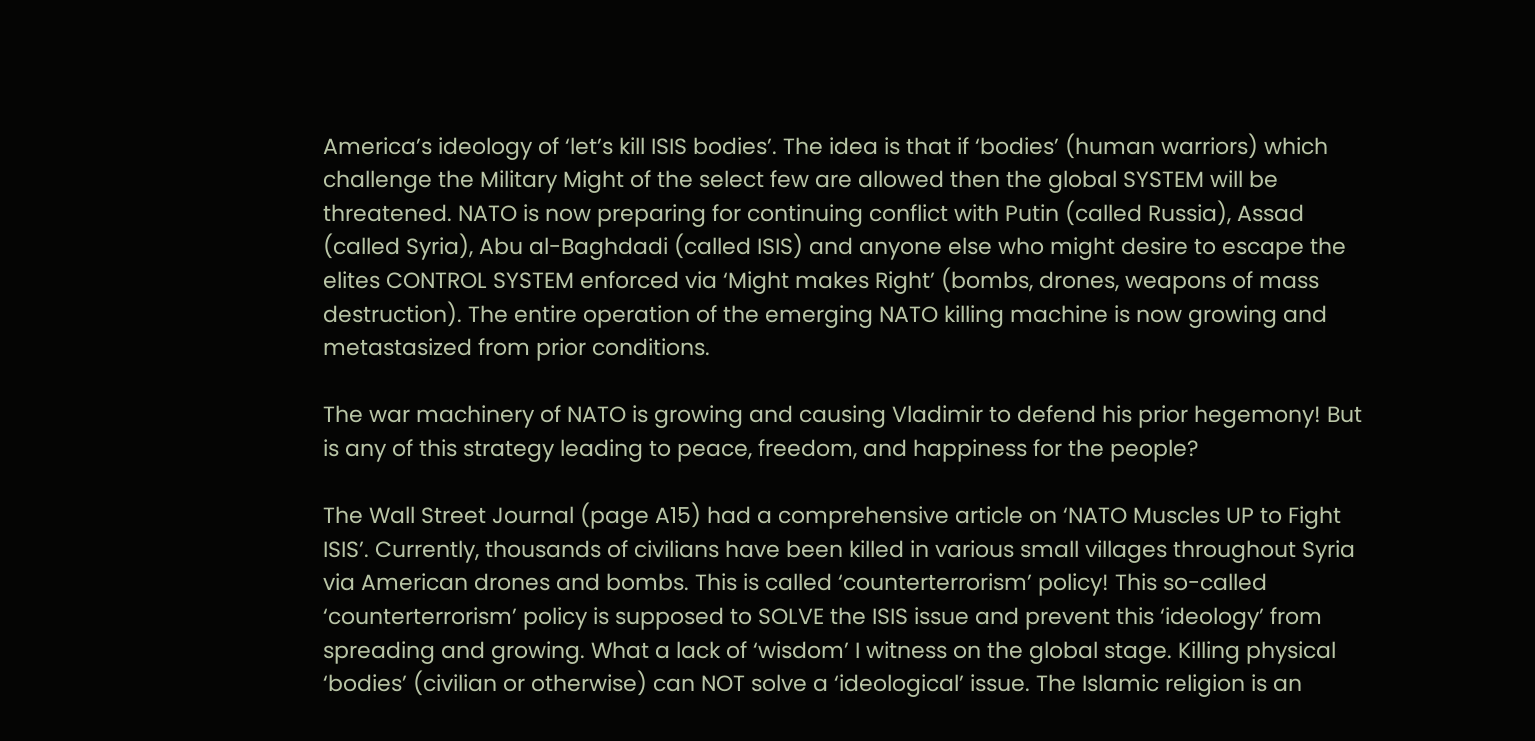America’s ideology of ‘let’s kill ISIS bodies’. The idea is that if ‘bodies’ (human warriors) which challenge the Military Might of the select few are allowed then the global SYSTEM will be threatened. NATO is now preparing for continuing conflict with Putin (called Russia), Assad (called Syria), Abu al-Baghdadi (called ISIS) and anyone else who might desire to escape the elites CONTROL SYSTEM enforced via ‘Might makes Right’ (bombs, drones, weapons of mass destruction). The entire operation of the emerging NATO killing machine is now growing and metastasized from prior conditions.

The war machinery of NATO is growing and causing Vladimir to defend his prior hegemony! But is any of this strategy leading to peace, freedom, and happiness for the people?

The Wall Street Journal (page A15) had a comprehensive article on ‘NATO Muscles UP to Fight ISIS’. Currently, thousands of civilians have been killed in various small villages throughout Syria via American drones and bombs. This is called ‘counterterrorism’ policy! This so-called ‘counterterrorism’ policy is supposed to SOLVE the ISIS issue and prevent this ‘ideology’ from spreading and growing. What a lack of ‘wisdom’ I witness on the global stage. Killing physical ‘bodies’ (civilian or otherwise) can NOT solve a ‘ideological’ issue. The Islamic religion is an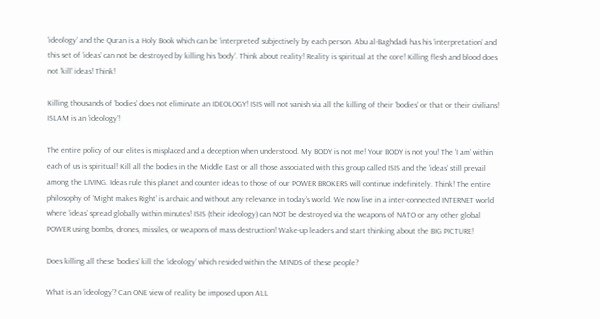‘ideology’ and the Quran is a Holy Book which can be ‘interpreted’ subjectively by each person. Abu al-Baghdadi has his ‘interpretation’ and this set of ‘ideas’ can not be destroyed by killing his ‘body’. Think about reality! Reality is spiritual at the core! Killing flesh and blood does not ‘kill’ ideas! Think!

Killing thousands of ‘bodies’ does not eliminate an IDEOLOGY! ISIS will not vanish via all the killing of their ‘bodies’ or that or their civilians! ISLAM is an ‘ideology’!

The entire policy of our elites is misplaced and a deception when understood. My BODY is not me! Your BODY is not you! The ‘I am’ within each of us is spiritual! Kill all the bodies in the Middle East or all those associated with this group called ISIS and the ‘ideas’ still prevail among the LIVING. Ideas rule this planet and counter ideas to those of our POWER BROKERS will continue indefinitely. Think! The entire philosophy of ‘Might makes Right’ is archaic and without any relevance in today’s world. We now live in a inter-connected INTERNET world where ‘ideas’ spread globally within minutes! ISIS (their ideology) can NOT be destroyed via the weapons of NATO or any other global POWER using bombs, drones, missiles, or weapons of mass destruction! Wake-up leaders and start thinking about the BIG PICTURE!

Does killing all these ‘bodies’ kill the ‘ideology’ which resided within the MINDS of these people?

What is an ‘ideology’? Can ONE view of reality be imposed upon ALL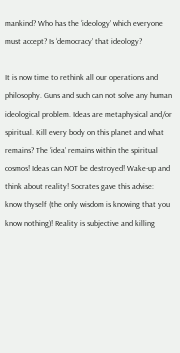mankind? Who has the ‘ideology’ which everyone must accept? Is ‘democracy’ that ideology?

It is now time to rethink all our operations and philosophy. Guns and such can not solve any human ideological problem. Ideas are metaphysical and/or spiritual. Kill every body on this planet and what remains? The ‘idea’ remains within the spiritual cosmos! Ideas can NOT be destroyed! Wake-up and think about reality! Socrates gave this advise: know thyself (the only wisdom is knowing that you know nothing)! Reality is subjective and killing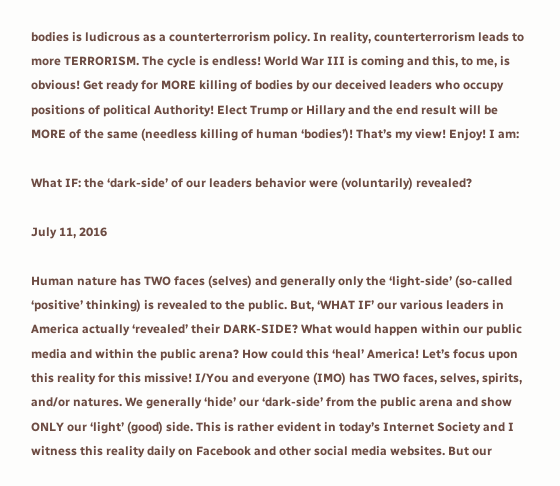bodies is ludicrous as a counterterrorism policy. In reality, counterterrorism leads to more TERRORISM. The cycle is endless! World War III is coming and this, to me, is obvious! Get ready for MORE killing of bodies by our deceived leaders who occupy positions of political Authority! Elect Trump or Hillary and the end result will be MORE of the same (needless killing of human ‘bodies’)! That’s my view! Enjoy! I am:

What IF: the ‘dark-side’ of our leaders behavior were (voluntarily) revealed?

July 11, 2016

Human nature has TWO faces (selves) and generally only the ‘light-side’ (so-called ‘positive’ thinking) is revealed to the public. But, ‘WHAT IF’ our various leaders in America actually ‘revealed’ their DARK-SIDE? What would happen within our public media and within the public arena? How could this ‘heal’ America! Let’s focus upon this reality for this missive! I/You and everyone (IMO) has TWO faces, selves, spirits, and/or natures. We generally ‘hide’ our ‘dark-side’ from the public arena and show ONLY our ‘light’ (good) side. This is rather evident in today’s Internet Society and I witness this reality daily on Facebook and other social media websites. But our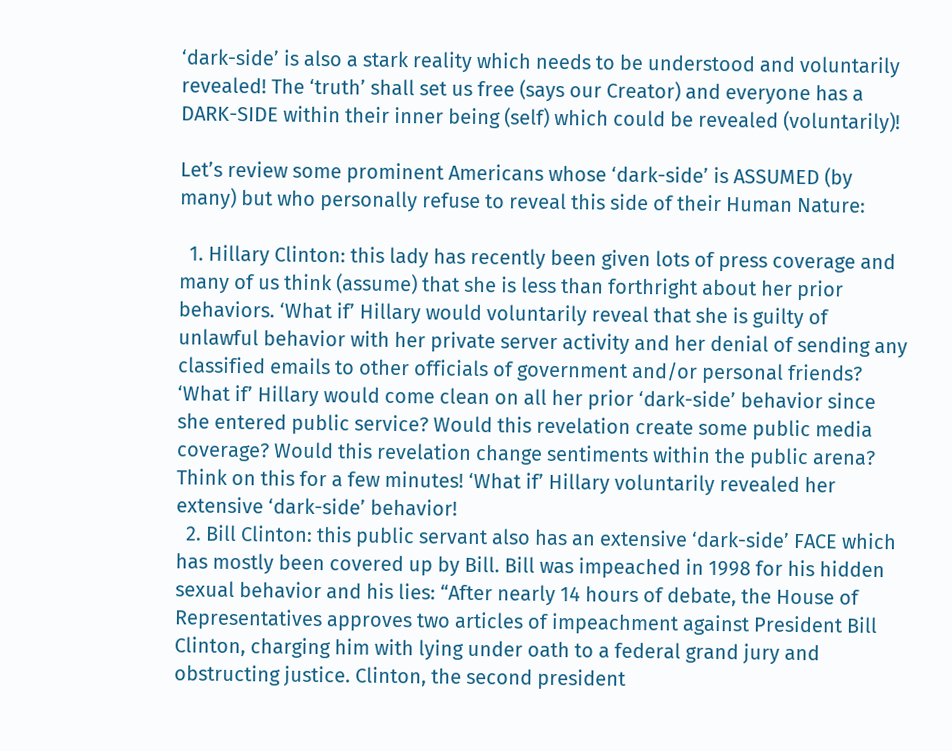‘dark-side’ is also a stark reality which needs to be understood and voluntarily revealed! The ‘truth’ shall set us free (says our Creator) and everyone has a DARK-SIDE within their inner being (self) which could be revealed (voluntarily)!

Let’s review some prominent Americans whose ‘dark-side’ is ASSUMED (by many) but who personally refuse to reveal this side of their Human Nature:

  1. Hillary Clinton: this lady has recently been given lots of press coverage and many of us think (assume) that she is less than forthright about her prior behaviors. ‘What if’ Hillary would voluntarily reveal that she is guilty of unlawful behavior with her private server activity and her denial of sending any classified emails to other officials of government and/or personal friends? ‘What if’ Hillary would come clean on all her prior ‘dark-side’ behavior since she entered public service? Would this revelation create some public media coverage? Would this revelation change sentiments within the public arena? Think on this for a few minutes! ‘What if’ Hillary voluntarily revealed her extensive ‘dark-side’ behavior!
  2. Bill Clinton: this public servant also has an extensive ‘dark-side’ FACE which has mostly been covered up by Bill. Bill was impeached in 1998 for his hidden sexual behavior and his lies: “After nearly 14 hours of debate, the House of Representatives approves two articles of impeachment against President Bill Clinton, charging him with lying under oath to a federal grand jury and obstructing justice. Clinton, the second president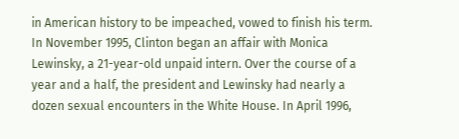in American history to be impeached, vowed to finish his term. In November 1995, Clinton began an affair with Monica Lewinsky, a 21-year-old unpaid intern. Over the course of a year and a half, the president and Lewinsky had nearly a dozen sexual encounters in the White House. In April 1996,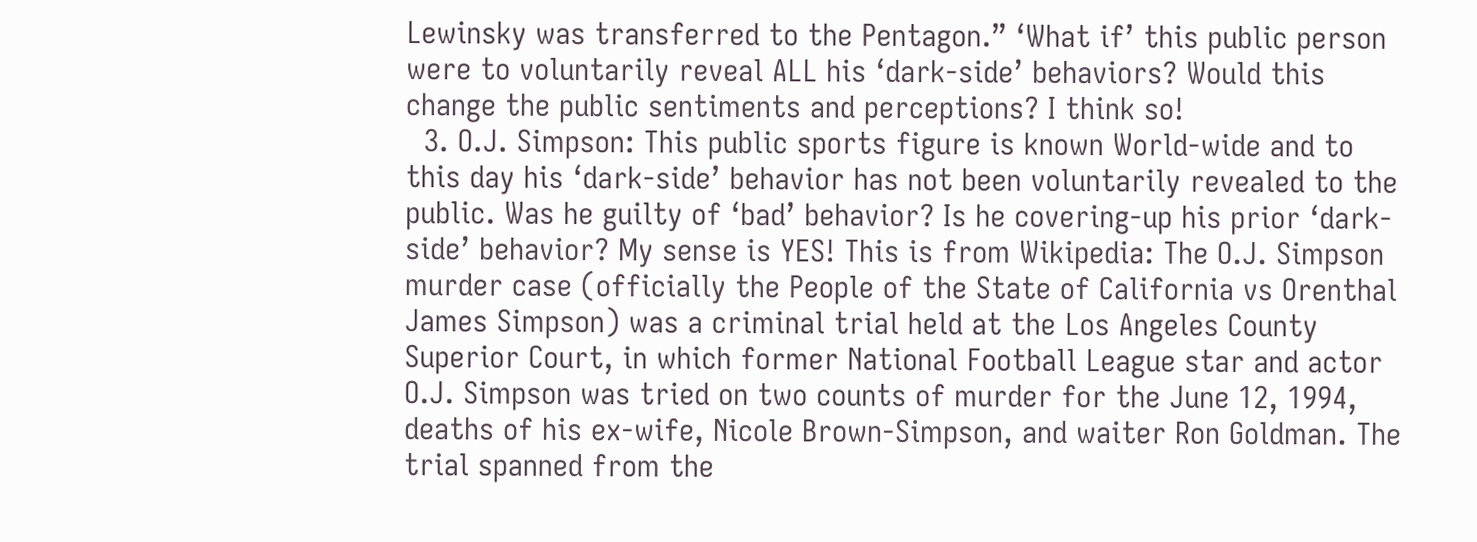Lewinsky was transferred to the Pentagon.” ‘What if’ this public person were to voluntarily reveal ALL his ‘dark-side’ behaviors? Would this change the public sentiments and perceptions? I think so!
  3. O.J. Simpson: This public sports figure is known World-wide and to this day his ‘dark-side’ behavior has not been voluntarily revealed to the public. Was he guilty of ‘bad’ behavior? Is he covering-up his prior ‘dark-side’ behavior? My sense is YES! This is from Wikipedia: The O.J. Simpson murder case (officially the People of the State of California vs Orenthal James Simpson) was a criminal trial held at the Los Angeles County Superior Court, in which former National Football League star and actor O.J. Simpson was tried on two counts of murder for the June 12, 1994, deaths of his ex-wife, Nicole Brown-Simpson, and waiter Ron Goldman. The trial spanned from the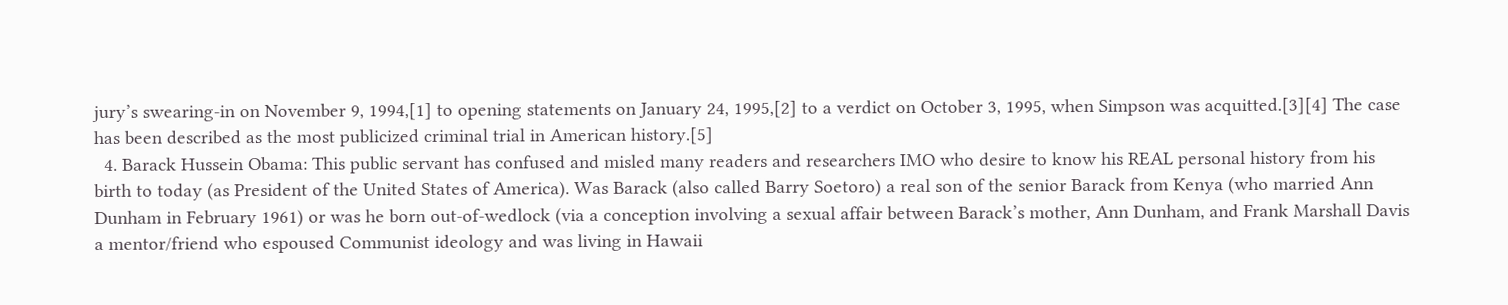jury’s swearing-in on November 9, 1994,[1] to opening statements on January 24, 1995,[2] to a verdict on October 3, 1995, when Simpson was acquitted.[3][4] The case has been described as the most publicized criminal trial in American history.[5]
  4. Barack Hussein Obama: This public servant has confused and misled many readers and researchers IMO who desire to know his REAL personal history from his birth to today (as President of the United States of America). Was Barack (also called Barry Soetoro) a real son of the senior Barack from Kenya (who married Ann Dunham in February 1961) or was he born out-of-wedlock (via a conception involving a sexual affair between Barack’s mother, Ann Dunham, and Frank Marshall Davis a mentor/friend who espoused Communist ideology and was living in Hawaii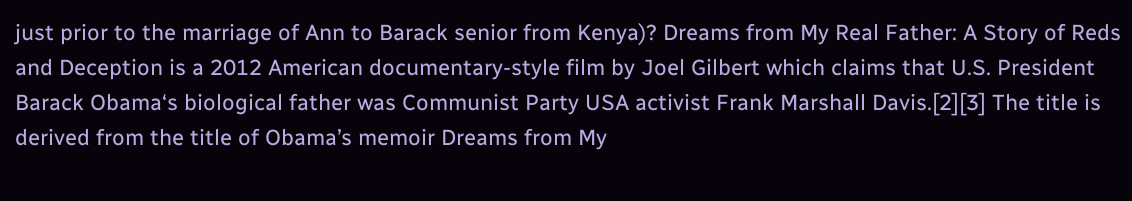just prior to the marriage of Ann to Barack senior from Kenya)? Dreams from My Real Father: A Story of Reds and Deception is a 2012 American documentary-style film by Joel Gilbert which claims that U.S. President Barack Obama‘s biological father was Communist Party USA activist Frank Marshall Davis.[2][3] The title is derived from the title of Obama’s memoir Dreams from My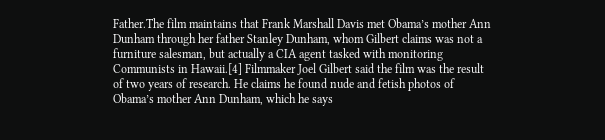Father.The film maintains that Frank Marshall Davis met Obama’s mother Ann Dunham through her father Stanley Dunham, whom Gilbert claims was not a furniture salesman, but actually a CIA agent tasked with monitoring Communists in Hawaii.[4] Filmmaker Joel Gilbert said the film was the result of two years of research. He claims he found nude and fetish photos of Obama’s mother Ann Dunham, which he says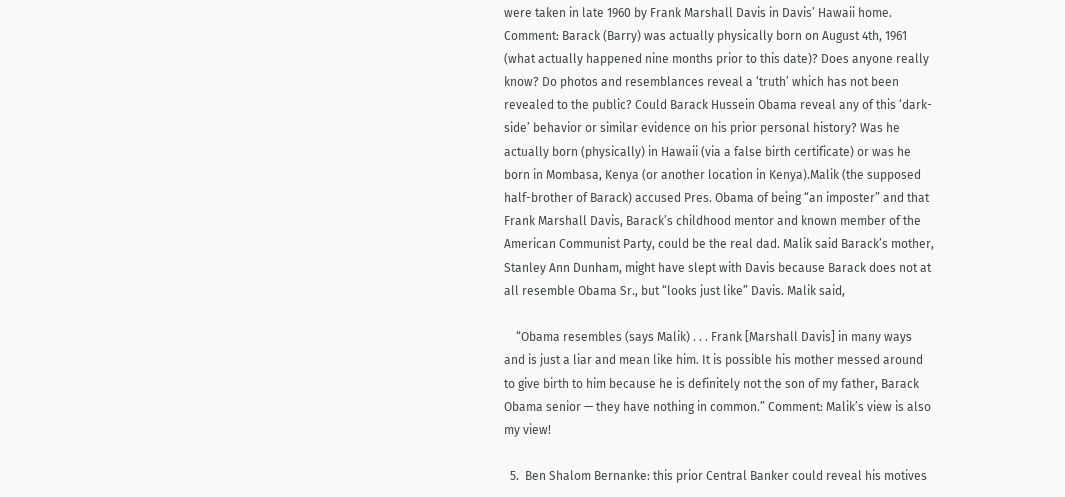were taken in late 1960 by Frank Marshall Davis in Davis’ Hawaii home. Comment: Barack (Barry) was actually physically born on August 4th, 1961 (what actually happened nine months prior to this date)? Does anyone really know? Do photos and resemblances reveal a ‘truth’ which has not been revealed to the public? Could Barack Hussein Obama reveal any of this ‘dark-side’ behavior or similar evidence on his prior personal history? Was he actually born (physically) in Hawaii (via a false birth certificate) or was he born in Mombasa, Kenya (or another location in Kenya).Malik (the supposed half-brother of Barack) accused Pres. Obama of being “an imposter” and that Frank Marshall Davis, Barack’s childhood mentor and known member of the American Communist Party, could be the real dad. Malik said Barack’s mother, Stanley Ann Dunham, might have slept with Davis because Barack does not at all resemble Obama Sr., but “looks just like” Davis. Malik said,

    “Obama resembles (says Malik) . . . Frank [Marshall Davis] in many ways and is just a liar and mean like him. It is possible his mother messed around to give birth to him because he is definitely not the son of my father, Barack Obama senior — they have nothing in common.” Comment: Malik’s view is also my view!

  5.  Ben Shalom Bernanke: this prior Central Banker could reveal his motives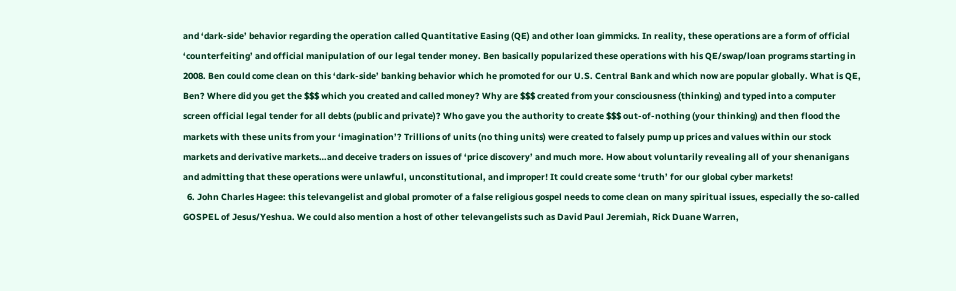and ‘dark-side’ behavior regarding the operation called Quantitative Easing (QE) and other loan gimmicks. In reality, these operations are a form of official ‘counterfeiting’ and official manipulation of our legal tender money. Ben basically popularized these operations with his QE/swap/loan programs starting in 2008. Ben could come clean on this ‘dark-side’ banking behavior which he promoted for our U.S. Central Bank and which now are popular globally. What is QE, Ben? Where did you get the $$$ which you created and called money? Why are $$$ created from your consciousness (thinking) and typed into a computer screen official legal tender for all debts (public and private)? Who gave you the authority to create $$$ out-of-nothing (your thinking) and then flood the markets with these units from your ‘imagination’? Trillions of units (no thing units) were created to falsely pump up prices and values within our stock markets and derivative markets…and deceive traders on issues of ‘price discovery’ and much more. How about voluntarily revealing all of your shenanigans and admitting that these operations were unlawful, unconstitutional, and improper! It could create some ‘truth’ for our global cyber markets!
  6. John Charles Hagee: this televangelist and global promoter of a false religious gospel needs to come clean on many spiritual issues, especially the so-called GOSPEL of Jesus/Yeshua. We could also mention a host of other televangelists such as David Paul Jeremiah, Rick Duane Warren,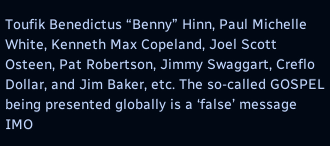Toufik Benedictus “Benny” Hinn, Paul Michelle White, Kenneth Max Copeland, Joel Scott Osteen, Pat Robertson, Jimmy Swaggart, Creflo Dollar, and Jim Baker, etc. The so-called GOSPEL being presented globally is a ‘false’ message IMO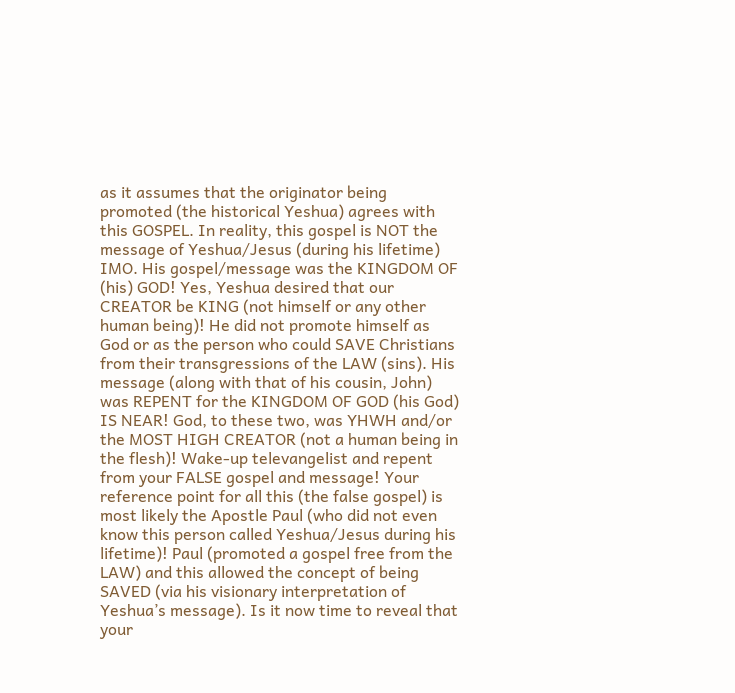as it assumes that the originator being promoted (the historical Yeshua) agrees with this GOSPEL. In reality, this gospel is NOT the message of Yeshua/Jesus (during his lifetime) IMO. His gospel/message was the KINGDOM OF (his) GOD! Yes, Yeshua desired that our CREATOR be KING (not himself or any other human being)! He did not promote himself as God or as the person who could SAVE Christians from their transgressions of the LAW (sins). His message (along with that of his cousin, John) was REPENT for the KINGDOM OF GOD (his God) IS NEAR! God, to these two, was YHWH and/or the MOST HIGH CREATOR (not a human being in the flesh)! Wake-up televangelist and repent from your FALSE gospel and message! Your reference point for all this (the false gospel) is most likely the Apostle Paul (who did not even know this person called Yeshua/Jesus during his lifetime)! Paul (promoted a gospel free from the LAW) and this allowed the concept of being SAVED (via his visionary interpretation of Yeshua’s message). Is it now time to reveal that your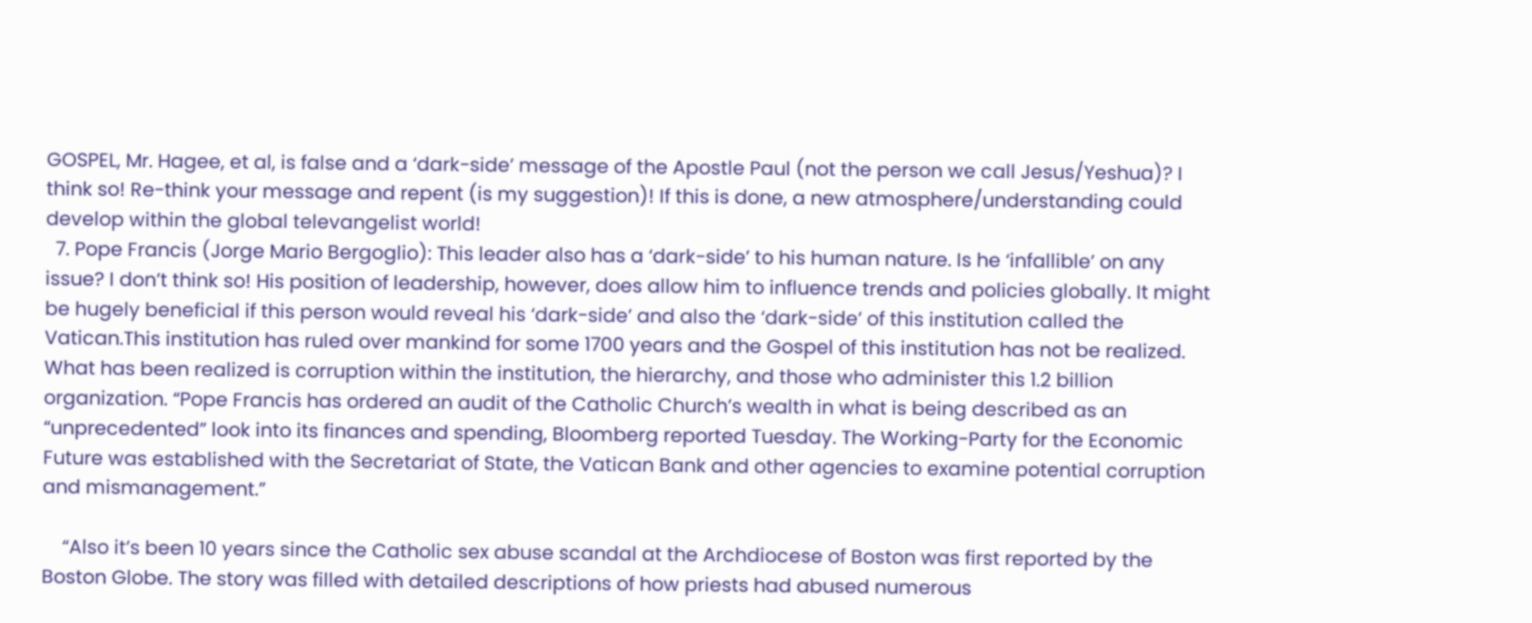GOSPEL, Mr. Hagee, et al, is false and a ‘dark-side’ message of the Apostle Paul (not the person we call Jesus/Yeshua)? I think so! Re-think your message and repent (is my suggestion)! If this is done, a new atmosphere/understanding could develop within the global televangelist world!
  7. Pope Francis (Jorge Mario Bergoglio): This leader also has a ‘dark-side’ to his human nature. Is he ‘infallible’ on any issue? I don’t think so! His position of leadership, however, does allow him to influence trends and policies globally. It might be hugely beneficial if this person would reveal his ‘dark-side’ and also the ‘dark-side’ of this institution called the Vatican.This institution has ruled over mankind for some 1700 years and the Gospel of this institution has not be realized. What has been realized is corruption within the institution, the hierarchy, and those who administer this 1.2 billion organization. “Pope Francis has ordered an audit of the Catholic Church’s wealth in what is being described as an “unprecedented” look into its finances and spending, Bloomberg reported Tuesday. The Working-Party for the Economic Future was established with the Secretariat of State, the Vatican Bank and other agencies to examine potential corruption and mismanagement.”

    “Also it’s been 10 years since the Catholic sex abuse scandal at the Archdiocese of Boston was first reported by the Boston Globe. The story was filled with detailed descriptions of how priests had abused numerous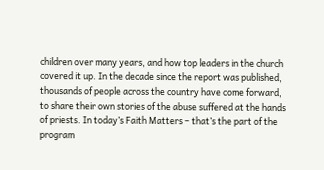children over many years, and how top leaders in the church covered it up. In the decade since the report was published, thousands of people across the country have come forward, to share their own stories of the abuse suffered at the hands of priests. In today’s Faith Matters – that’s the part of the program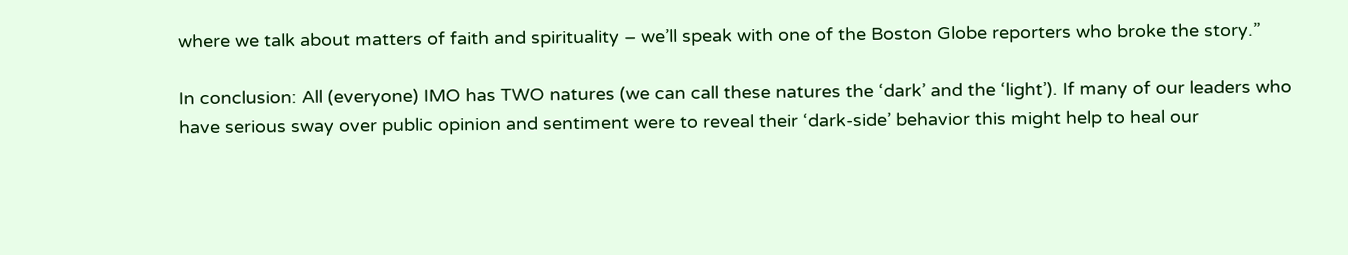where we talk about matters of faith and spirituality – we’ll speak with one of the Boston Globe reporters who broke the story.”

In conclusion: All (everyone) IMO has TWO natures (we can call these natures the ‘dark’ and the ‘light’). If many of our leaders who have serious sway over public opinion and sentiment were to reveal their ‘dark-side’ behavior this might help to heal our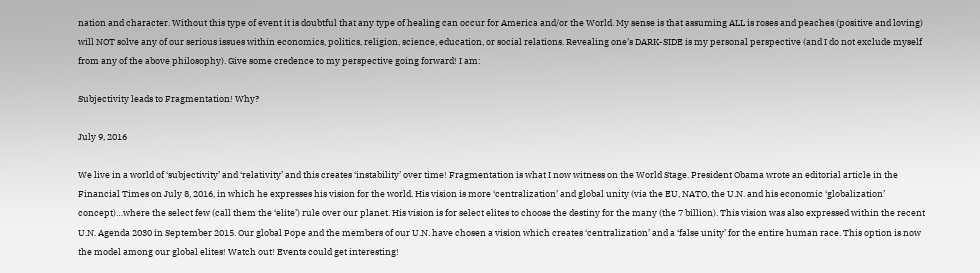nation and character. Without this type of event it is doubtful that any type of healing can occur for America and/or the World. My sense is that assuming ALL is roses and peaches (positive and loving) will NOT solve any of our serious issues within economics, politics, religion, science, education, or social relations. Revealing one’s DARK-SIDE is my personal perspective (and I do not exclude myself from any of the above philosophy). Give some credence to my perspective going forward! I am:

Subjectivity leads to Fragmentation! Why?

July 9, 2016

We live in a world of ‘subjectivity’ and ‘relativity’ and this creates ‘instability’ over time! Fragmentation is what I now witness on the World Stage. President Obama wrote an editorial article in the Financial Times on July 8, 2016, in which he expresses his vision for the world. His vision is more ‘centralization’ and global unity (via the EU, NATO, the U.N. and his economic ‘globalization’ concept)…where the select few (call them the ‘elite’) rule over our planet. His vision is for select elites to choose the destiny for the many (the 7 billion). This vision was also expressed within the recent U.N. Agenda 2030 in September 2015. Our global Pope and the members of our U.N. have chosen a vision which creates ‘centralization’ and a ‘false unity’ for the entire human race. This option is now the model among our global elites! Watch out! Events could get interesting!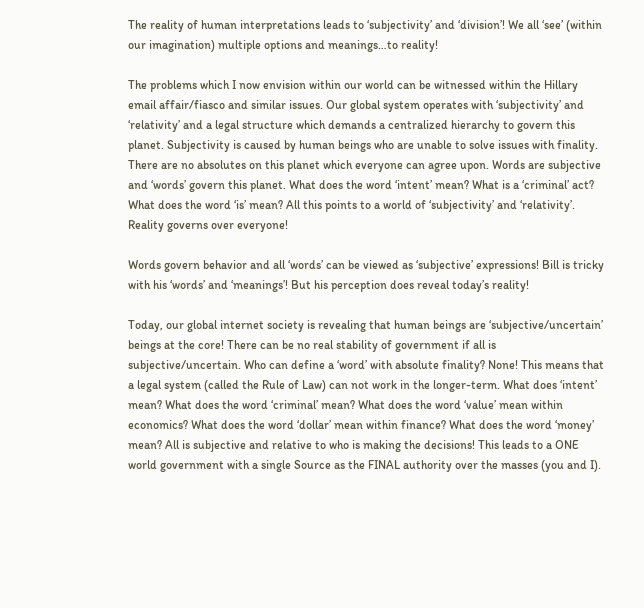The reality of human interpretations leads to ‘subjectivity’ and ‘division’! We all ‘see’ (within our imagination) multiple options and meanings…to reality!

The problems which I now envision within our world can be witnessed within the Hillary email affair/fiasco and similar issues. Our global system operates with ‘subjectivity’ and ‘relativity’ and a legal structure which demands a centralized hierarchy to govern this planet. Subjectivity is caused by human beings who are unable to solve issues with finality. There are no absolutes on this planet which everyone can agree upon. Words are subjective and ‘words’ govern this planet. What does the word ‘intent’ mean? What is a ‘criminal’ act? What does the word ‘is’ mean? All this points to a world of ‘subjectivity’ and ‘relativity’. Reality governs over everyone!

Words govern behavior and all ‘words’ can be viewed as ‘subjective’ expressions! Bill is tricky with his ‘words’ and ‘meanings’! But his perception does reveal today’s reality!

Today, our global internet society is revealing that human beings are ‘subjective/uncertain’ beings at the core! There can be no real stability of government if all is subjective/uncertain. Who can define a ‘word’ with absolute finality? None! This means that a legal system (called the Rule of Law) can not work in the longer-term. What does ‘intent’ mean? What does the word ‘criminal’ mean? What does the word ‘value’ mean within economics? What does the word ‘dollar’ mean within finance? What does the word ‘money’ mean? All is subjective and relative to who is making the decisions! This leads to a ONE world government with a single Source as the FINAL authority over the masses (you and I).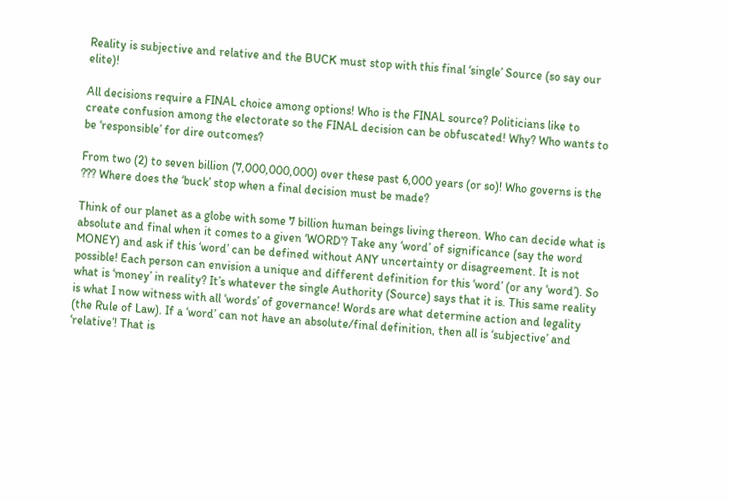Reality is subjective and relative and the BUCK must stop with this final ‘single’ Source (so say our elite)!

All decisions require a FINAL choice among options! Who is the FINAL source? Politicians like to create confusion among the electorate so the FINAL decision can be obfuscated! Why? Who wants to be ‘responsible’ for dire outcomes?

From two (2) to seven billion (7,000,000,000) over these past 6,000 years (or so)! Who governs is the ??? Where does the ‘buck’ stop when a final decision must be made?

Think of our planet as a globe with some 7 billion human beings living thereon. Who can decide what is absolute and final when it comes to a given ‘WORD’? Take any ‘word’ of significance (say the word MONEY) and ask if this ‘word’ can be defined without ANY uncertainty or disagreement. It is not possible! Each person can envision a unique and different definition for this ‘word’ (or any ‘word’). So what is ‘money’ in reality? It’s whatever the single Authority (Source) says that it is. This same reality is what I now witness with all ‘words’ of governance! Words are what determine action and legality (the Rule of Law). If a ‘word’ can not have an absolute/final definition, then all is ‘subjective’ and ‘relative’! That is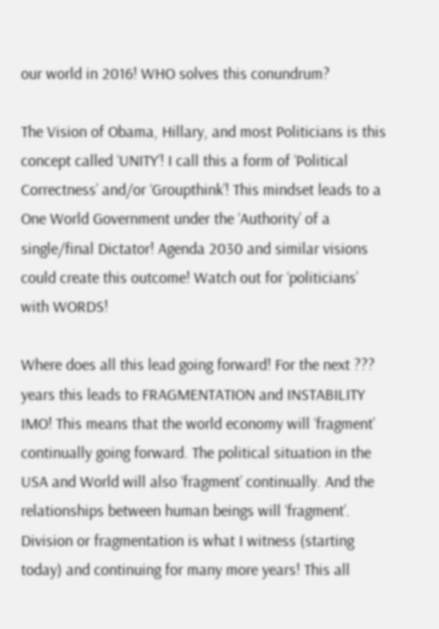our world in 2016! WHO solves this conundrum?

The Vision of Obama, Hillary, and most Politicians is this concept called ‘UNITY’! I call this a form of ‘Political Correctness’ and/or ‘Groupthink’! This mindset leads to a One World Government under the ‘Authority’ of a single/final Dictator! Agenda 2030 and similar visions could create this outcome! Watch out for ‘politicians’ with WORDS!

Where does all this lead going forward! For the next ??? years this leads to FRAGMENTATION and INSTABILITY IMO! This means that the world economy will ‘fragment’ continually going forward. The political situation in the USA and World will also ‘fragment’ continually. And the relationships between human beings will ‘fragment’. Division or fragmentation is what I witness (starting today) and continuing for many more years! This all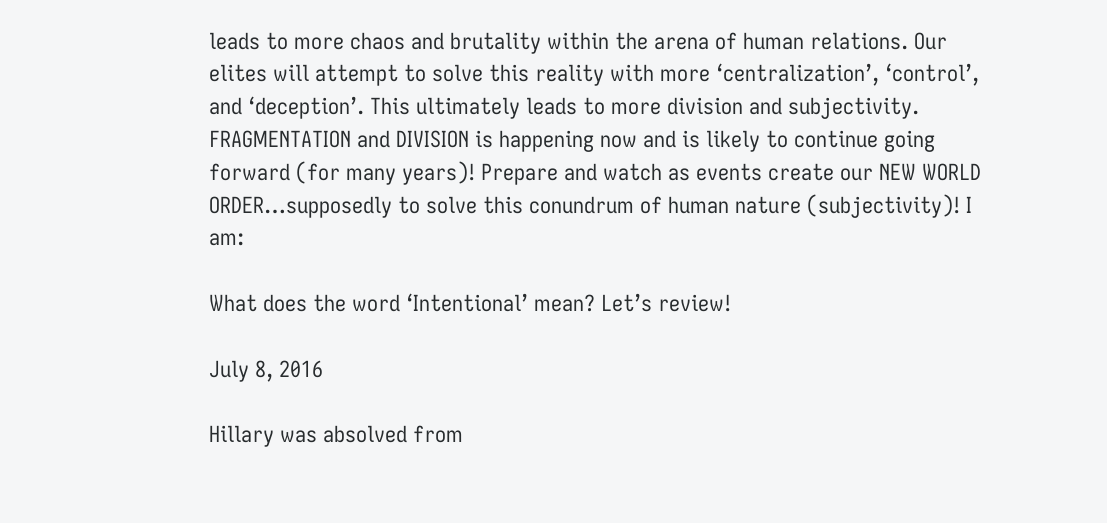leads to more chaos and brutality within the arena of human relations. Our elites will attempt to solve this reality with more ‘centralization’, ‘control’, and ‘deception’. This ultimately leads to more division and subjectivity. FRAGMENTATION and DIVISION is happening now and is likely to continue going forward (for many years)! Prepare and watch as events create our NEW WORLD ORDER…supposedly to solve this conundrum of human nature (subjectivity)! I am:

What does the word ‘Intentional’ mean? Let’s review!

July 8, 2016

Hillary was absolved from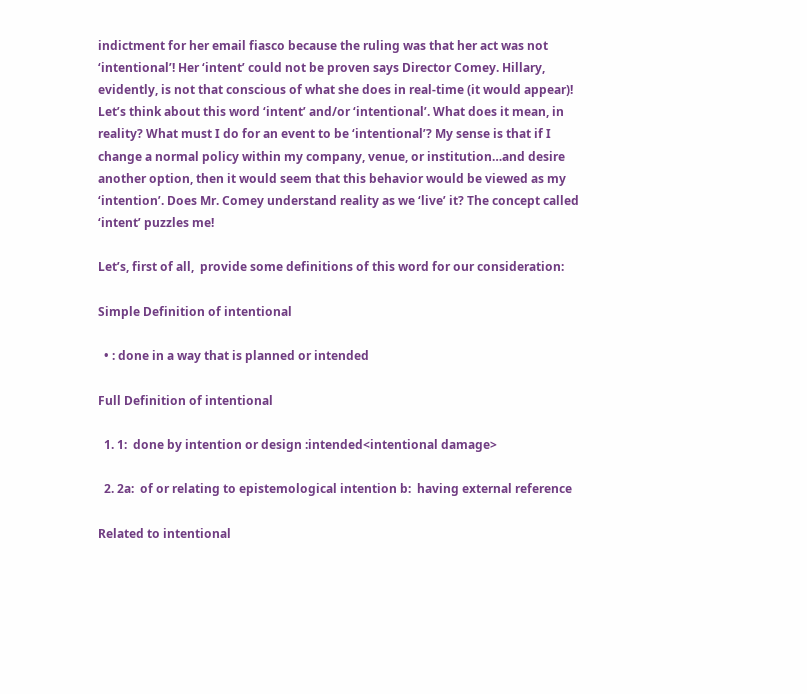indictment for her email fiasco because the ruling was that her act was not ‘intentional’! Her ‘intent’ could not be proven says Director Comey. Hillary, evidently, is not that conscious of what she does in real-time (it would appear)! Let’s think about this word ‘intent’ and/or ‘intentional’. What does it mean, in reality? What must I do for an event to be ‘intentional’? My sense is that if I change a normal policy within my company, venue, or institution…and desire another option, then it would seem that this behavior would be viewed as my ‘intention’. Does Mr. Comey understand reality as we ‘live’ it? The concept called ‘intent’ puzzles me!

Let’s, first of all,  provide some definitions of this word for our consideration:

Simple Definition of intentional

  • : done in a way that is planned or intended

Full Definition of intentional

  1. 1:  done by intention or design :intended<intentional damage>

  2. 2a:  of or relating to epistemological intention b:  having external reference

Related to intentional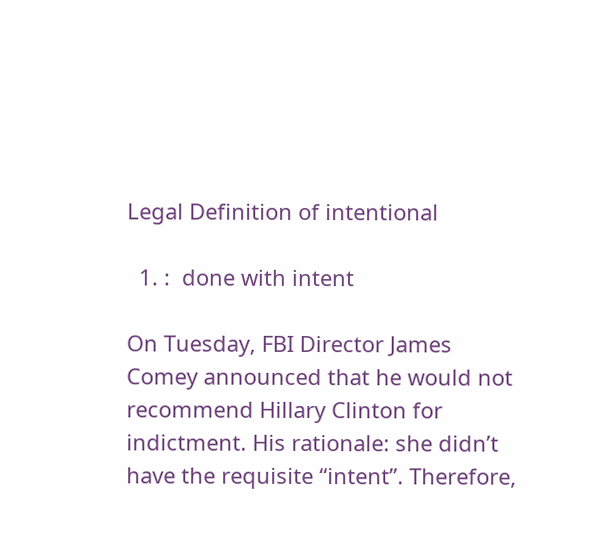Legal Definition of intentional

  1. :  done with intent

On Tuesday, FBI Director James Comey announced that he would not recommend Hillary Clinton for indictment. His rationale: she didn’t have the requisite “intent”. Therefore,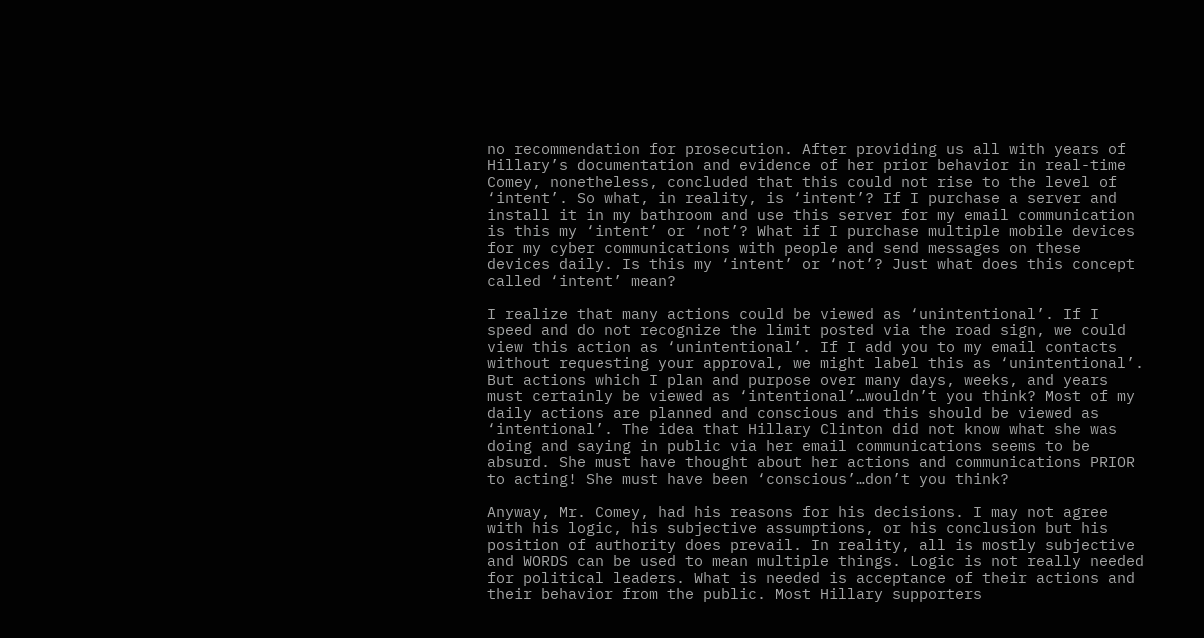no recommendation for prosecution. After providing us all with years of Hillary’s documentation and evidence of her prior behavior in real-time Comey, nonetheless, concluded that this could not rise to the level of ‘intent’. So what, in reality, is ‘intent’? If I purchase a server and install it in my bathroom and use this server for my email communication is this my ‘intent’ or ‘not’? What if I purchase multiple mobile devices for my cyber communications with people and send messages on these devices daily. Is this my ‘intent’ or ‘not’? Just what does this concept called ‘intent’ mean?

I realize that many actions could be viewed as ‘unintentional’. If I speed and do not recognize the limit posted via the road sign, we could view this action as ‘unintentional’. If I add you to my email contacts without requesting your approval, we might label this as ‘unintentional’. But actions which I plan and purpose over many days, weeks, and years must certainly be viewed as ‘intentional’…wouldn’t you think? Most of my daily actions are planned and conscious and this should be viewed as ‘intentional’. The idea that Hillary Clinton did not know what she was doing and saying in public via her email communications seems to be absurd. She must have thought about her actions and communications PRIOR to acting! She must have been ‘conscious’…don’t you think?

Anyway, Mr. Comey, had his reasons for his decisions. I may not agree with his logic, his subjective assumptions, or his conclusion but his position of authority does prevail. In reality, all is mostly subjective and WORDS can be used to mean multiple things. Logic is not really needed for political leaders. What is needed is acceptance of their actions and their behavior from the public. Most Hillary supporters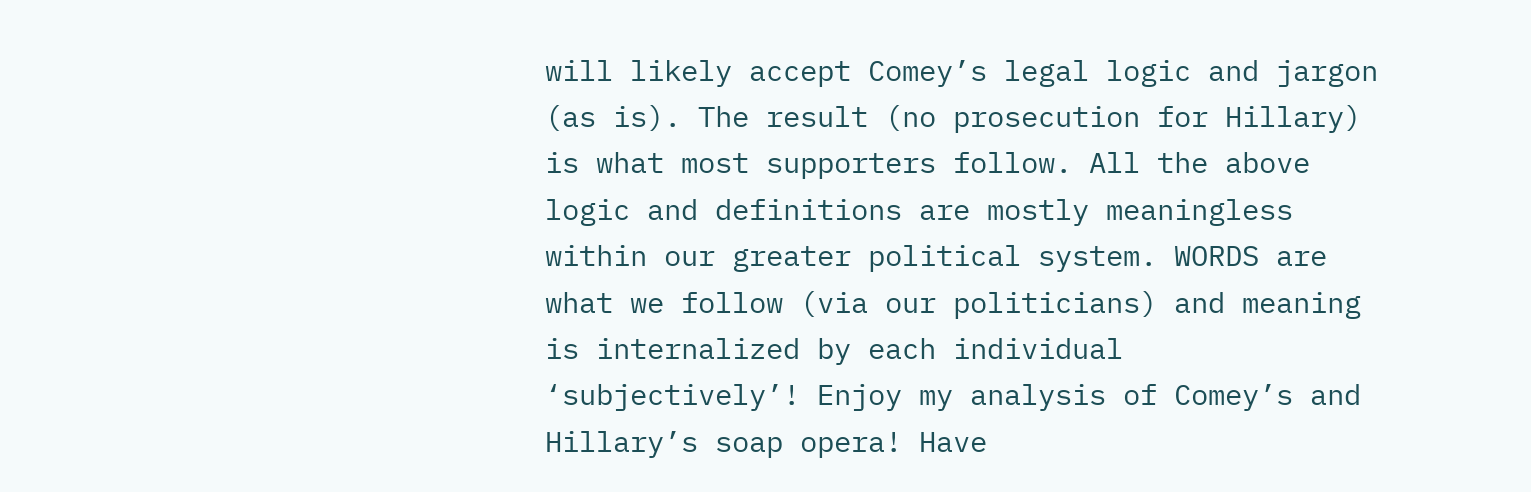will likely accept Comey’s legal logic and jargon (as is). The result (no prosecution for Hillary) is what most supporters follow. All the above logic and definitions are mostly meaningless within our greater political system. WORDS are what we follow (via our politicians) and meaning is internalized by each individual ‘subjectively’! Enjoy my analysis of Comey’s and Hillary’s soap opera! Have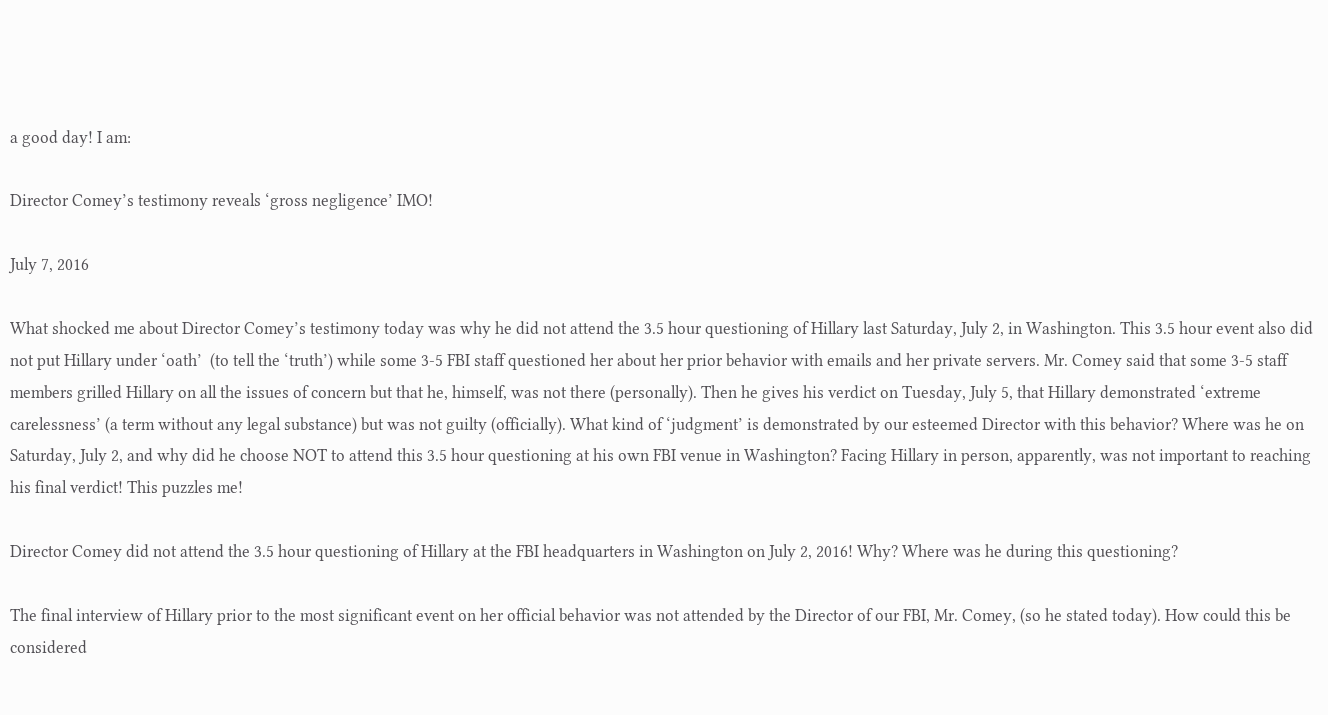a good day! I am:

Director Comey’s testimony reveals ‘gross negligence’ IMO!

July 7, 2016

What shocked me about Director Comey’s testimony today was why he did not attend the 3.5 hour questioning of Hillary last Saturday, July 2, in Washington. This 3.5 hour event also did not put Hillary under ‘oath’  (to tell the ‘truth’) while some 3-5 FBI staff questioned her about her prior behavior with emails and her private servers. Mr. Comey said that some 3-5 staff members grilled Hillary on all the issues of concern but that he, himself, was not there (personally). Then he gives his verdict on Tuesday, July 5, that Hillary demonstrated ‘extreme carelessness’ (a term without any legal substance) but was not guilty (officially). What kind of ‘judgment’ is demonstrated by our esteemed Director with this behavior? Where was he on Saturday, July 2, and why did he choose NOT to attend this 3.5 hour questioning at his own FBI venue in Washington? Facing Hillary in person, apparently, was not important to reaching his final verdict! This puzzles me!

Director Comey did not attend the 3.5 hour questioning of Hillary at the FBI headquarters in Washington on July 2, 2016! Why? Where was he during this questioning?

The final interview of Hillary prior to the most significant event on her official behavior was not attended by the Director of our FBI, Mr. Comey, (so he stated today). How could this be considered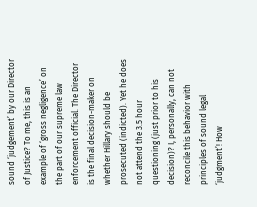sound ‘judgement’ by our Director of Justice? To me, this is an example of ‘gross negligence’ on the part of our supreme law enforcement official. The Director is the final decision-maker on whether Hillary should be prosecuted (indicted). Yet he does not attend the 3.5 hour questioning (just prior to his decision)? I, personally, can not reconcile this behavior with principles of sound legal ‘judgment’! How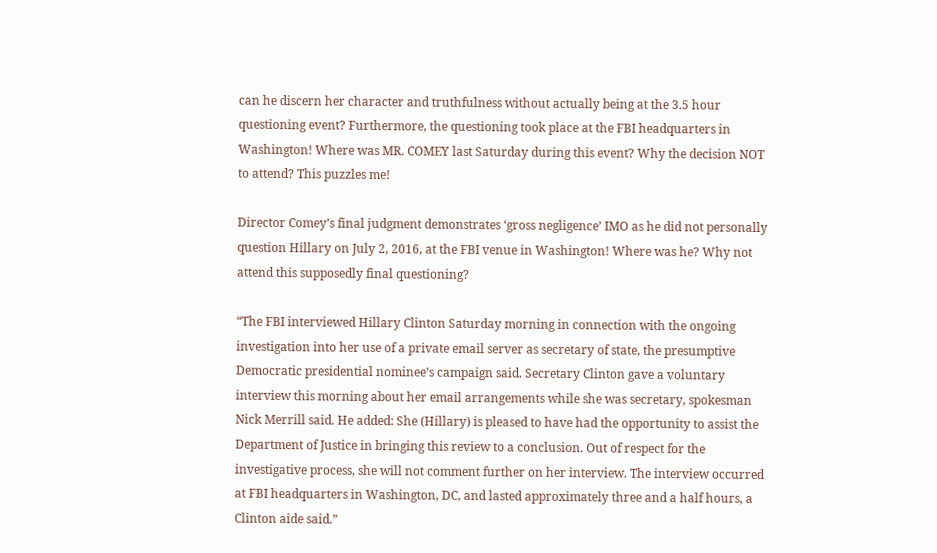can he discern her character and truthfulness without actually being at the 3.5 hour questioning event? Furthermore, the questioning took place at the FBI headquarters in Washington! Where was MR. COMEY last Saturday during this event? Why the decision NOT to attend? This puzzles me!

Director Comey’s final judgment demonstrates ‘gross negligence’ IMO as he did not personally question Hillary on July 2, 2016, at the FBI venue in Washington! Where was he? Why not attend this supposedly final questioning?

“The FBI interviewed Hillary Clinton Saturday morning in connection with the ongoing investigation into her use of a private email server as secretary of state, the presumptive Democratic presidential nominee’s campaign said. Secretary Clinton gave a voluntary interview this morning about her email arrangements while she was secretary, spokesman Nick Merrill said. He added: She (Hillary) is pleased to have had the opportunity to assist the Department of Justice in bringing this review to a conclusion. Out of respect for the investigative process, she will not comment further on her interview. The interview occurred at FBI headquarters in Washington, DC, and lasted approximately three and a half hours, a Clinton aide said.”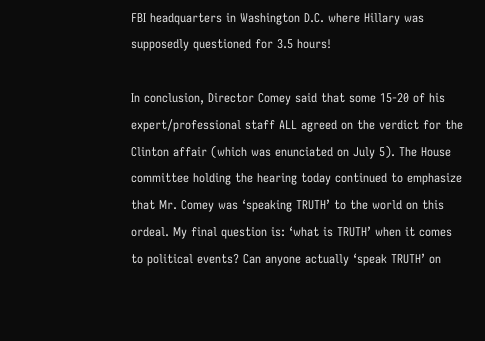FBI headquarters in Washington D.C. where Hillary was supposedly questioned for 3.5 hours!

In conclusion, Director Comey said that some 15-20 of his expert/professional staff ALL agreed on the verdict for the Clinton affair (which was enunciated on July 5). The House committee holding the hearing today continued to emphasize that Mr. Comey was ‘speaking TRUTH’ to the world on this ordeal. My final question is: ‘what is TRUTH’ when it comes to political events? Can anyone actually ‘speak TRUTH’ on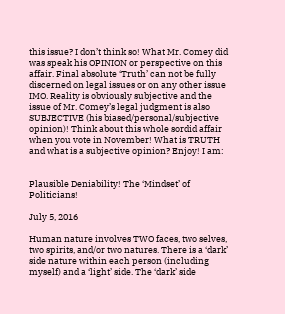this issue? I don’t think so! What Mr. Comey did was speak his OPINION or perspective on this affair. Final absolute ‘Truth’ can not be fully discerned on legal issues or on any other issue IMO. Reality is obviously subjective and the issue of Mr. Comey’s legal judgment is also SUBJECTIVE (his biased/personal/subjective opinion)! Think about this whole sordid affair when you vote in November! What is TRUTH and what is a subjective opinion? Enjoy! I am:


Plausible Deniability! The ‘Mindset’ of Politicians!

July 5, 2016

Human nature involves TWO faces, two selves, two spirits, and/or two natures. There is a ‘dark’ side nature within each person (including myself) and a ‘light’ side. The ‘dark’ side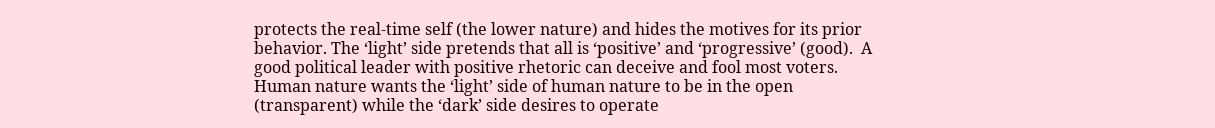protects the real-time self (the lower nature) and hides the motives for its prior behavior. The ‘light’ side pretends that all is ‘positive’ and ‘progressive’ (good).  A good political leader with positive rhetoric can deceive and fool most voters. Human nature wants the ‘light’ side of human nature to be in the open (transparent) while the ‘dark’ side desires to operate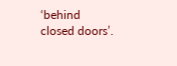‘behind closed doors’.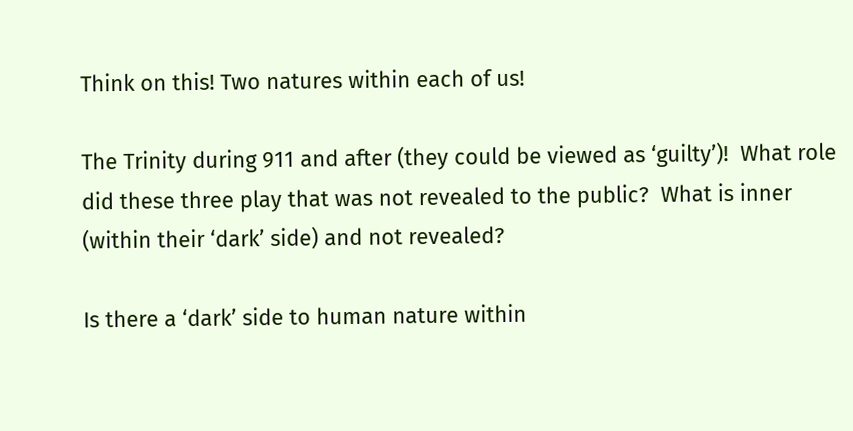Think on this! Two natures within each of us!

The Trinity during 911 and after (they could be viewed as ‘guilty’)!  What role did these three play that was not revealed to the public?  What is inner (within their ‘dark’ side) and not revealed?

Is there a ‘dark’ side to human nature within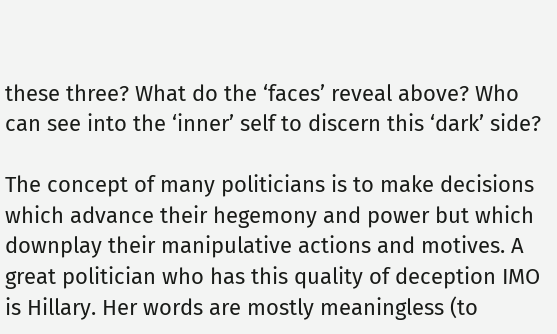these three? What do the ‘faces’ reveal above? Who can see into the ‘inner’ self to discern this ‘dark’ side?

The concept of many politicians is to make decisions which advance their hegemony and power but which downplay their manipulative actions and motives. A great politician who has this quality of deception IMO is Hillary. Her words are mostly meaningless (to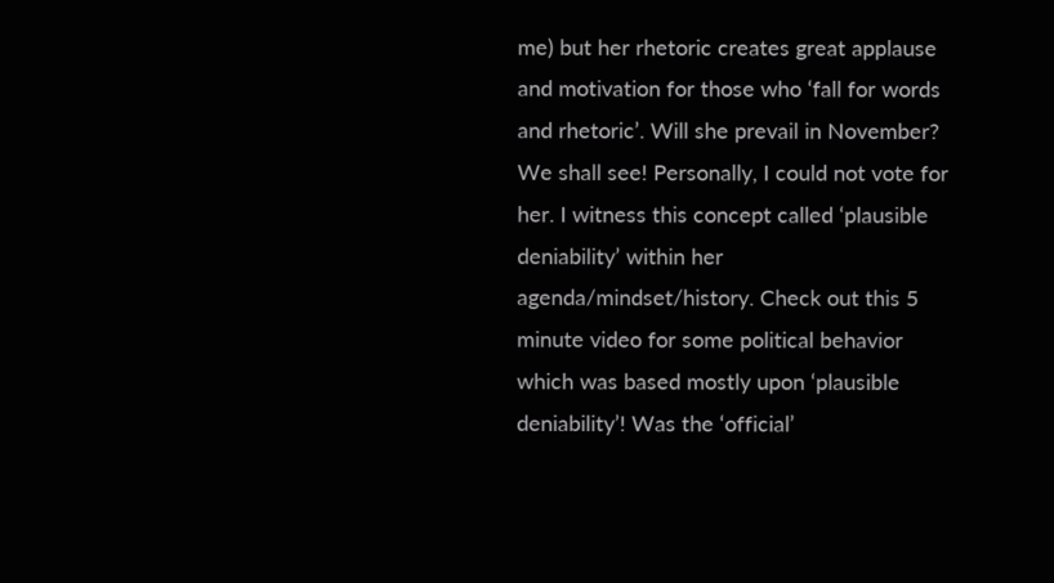me) but her rhetoric creates great applause and motivation for those who ‘fall for words and rhetoric’. Will she prevail in November? We shall see! Personally, I could not vote for her. I witness this concept called ‘plausible deniability’ within her agenda/mindset/history. Check out this 5 minute video for some political behavior which was based mostly upon ‘plausible deniability’! Was the ‘official’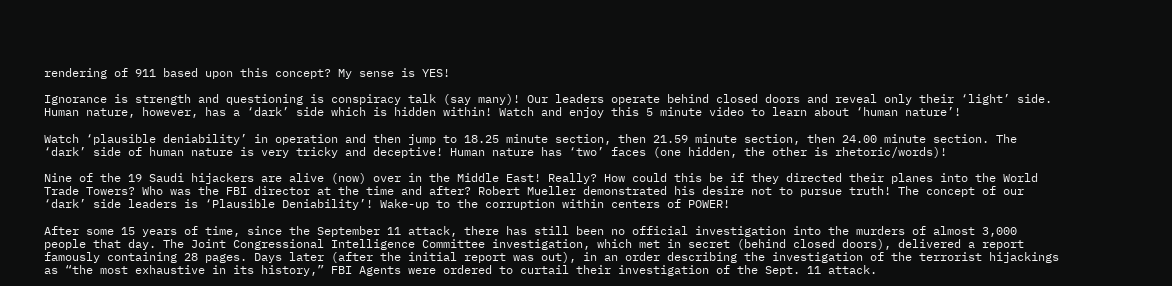rendering of 911 based upon this concept? My sense is YES!

Ignorance is strength and questioning is conspiracy talk (say many)! Our leaders operate behind closed doors and reveal only their ‘light’ side. Human nature, however, has a ‘dark’ side which is hidden within! Watch and enjoy this 5 minute video to learn about ‘human nature’!

Watch ‘plausible deniability’ in operation and then jump to 18.25 minute section, then 21.59 minute section, then 24.00 minute section. The ‘dark’ side of human nature is very tricky and deceptive! Human nature has ‘two’ faces (one hidden, the other is rhetoric/words)!

Nine of the 19 Saudi hijackers are alive (now) over in the Middle East! Really? How could this be if they directed their planes into the World Trade Towers? Who was the FBI director at the time and after? Robert Mueller demonstrated his desire not to pursue truth! The concept of our ‘dark’ side leaders is ‘Plausible Deniability’! Wake-up to the corruption within centers of POWER!

After some 15 years of time, since the September 11 attack, there has still been no official investigation into the murders of almost 3,000 people that day. The Joint Congressional Intelligence Committee investigation, which met in secret (behind closed doors), delivered a report famously containing 28 pages. Days later (after the initial report was out), in an order describing the investigation of the terrorist hijackings as “the most exhaustive in its history,” FBI Agents were ordered to curtail their investigation of the Sept. 11 attack.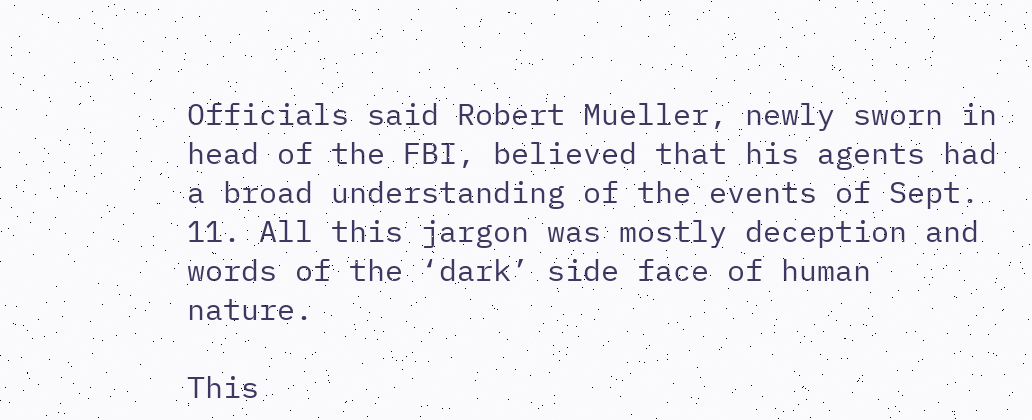Officials said Robert Mueller, newly sworn in head of the FBI, believed that his agents had a broad understanding of the events of Sept. 11. All this jargon was mostly deception and words of the ‘dark’ side face of human nature.

This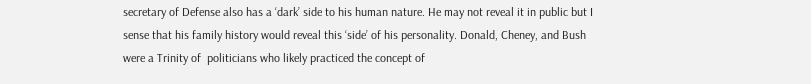secretary of Defense also has a ‘dark’ side to his human nature. He may not reveal it in public but I sense that his family history would reveal this ‘side’ of his personality. Donald, Cheney, and Bush were a Trinity of  politicians who likely practiced the concept of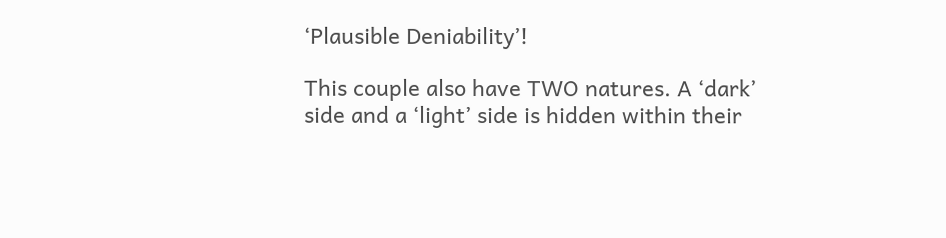‘Plausible Deniability’!

This couple also have TWO natures. A ‘dark’ side and a ‘light’ side is hidden within their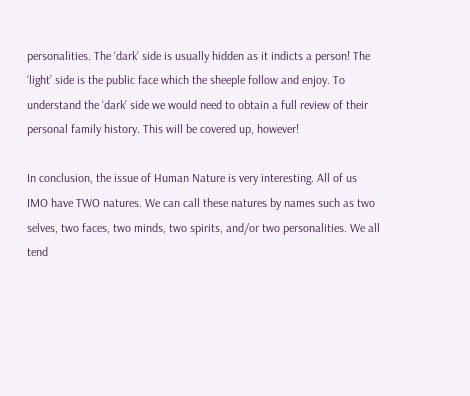personalities. The ‘dark’ side is usually hidden as it indicts a person! The ‘light’ side is the public face which the sheeple follow and enjoy. To understand the ‘dark’ side we would need to obtain a full review of their personal family history. This will be covered up, however!

In conclusion, the issue of Human Nature is very interesting. All of us IMO have TWO natures. We can call these natures by names such as two selves, two faces, two minds, two spirits, and/or two personalities. We all tend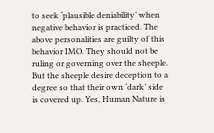to seek ‘plausible deniability’ when negative behavior is practiced. The above personalities are guilty of this behavior IMO. They should not be ruling or governing over the sheeple. But the sheeple desire deception to a degree so that their own ‘dark’ side is covered up. Yes, Human Nature is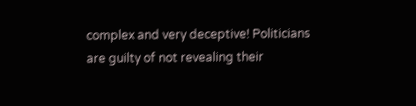complex and very deceptive! Politicians are guilty of not revealing their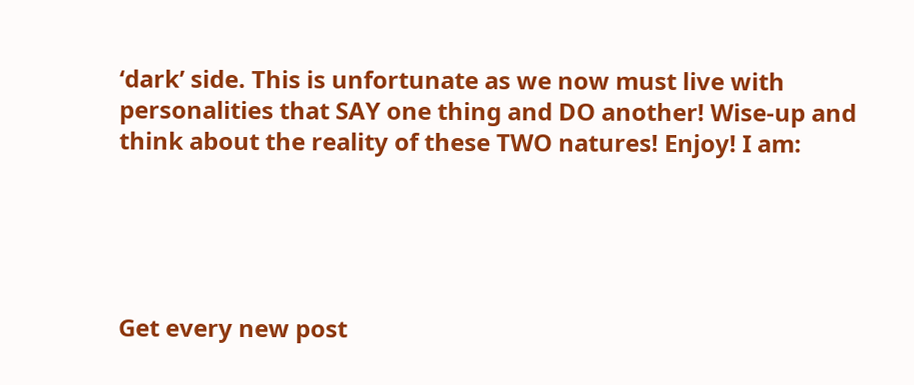‘dark’ side. This is unfortunate as we now must live with personalities that SAY one thing and DO another! Wise-up and think about the reality of these TWO natures! Enjoy! I am:





Get every new post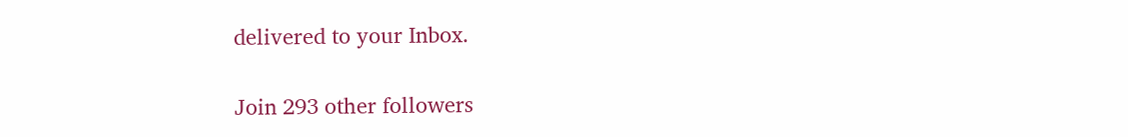delivered to your Inbox.

Join 293 other followers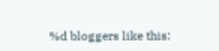%d bloggers like this: